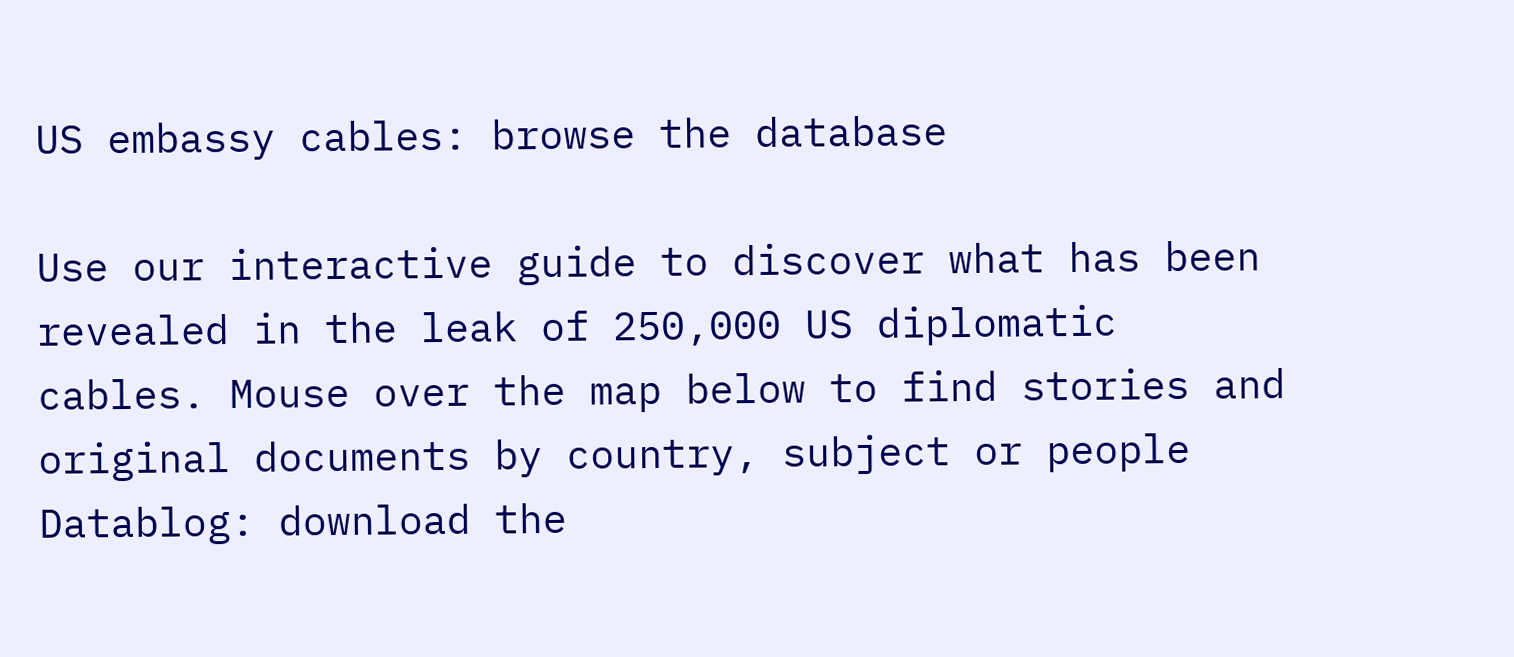US embassy cables: browse the database

Use our interactive guide to discover what has been revealed in the leak of 250,000 US diplomatic cables. Mouse over the map below to find stories and original documents by country, subject or people
Datablog: download the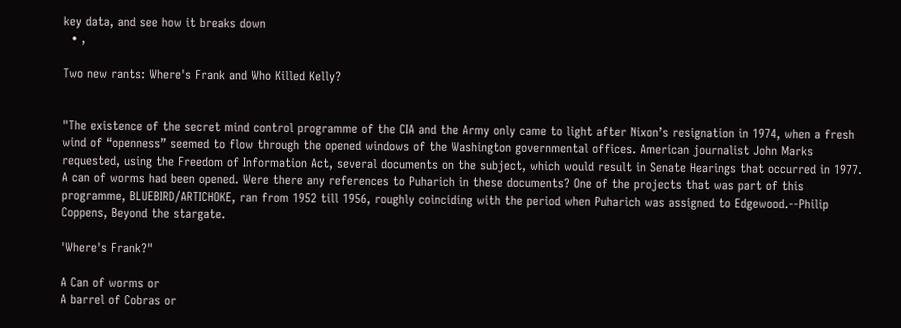key data, and see how it breaks down
  • ,

Two new rants: Where's Frank and Who Killed Kelly?


"The existence of the secret mind control programme of the CIA and the Army only came to light after Nixon’s resignation in 1974, when a fresh wind of “openness” seemed to flow through the opened windows of the Washington governmental offices. American journalist John Marks requested, using the Freedom of Information Act, several documents on the subject, which would result in Senate Hearings that occurred in 1977. A can of worms had been opened. Were there any references to Puharich in these documents? One of the projects that was part of this programme, BLUEBIRD/ARTICHOKE, ran from 1952 till 1956, roughly coinciding with the period when Puharich was assigned to Edgewood.--Philip Coppens, Beyond the stargate.

'Where's Frank?"

A Can of worms or
A barrel of Cobras or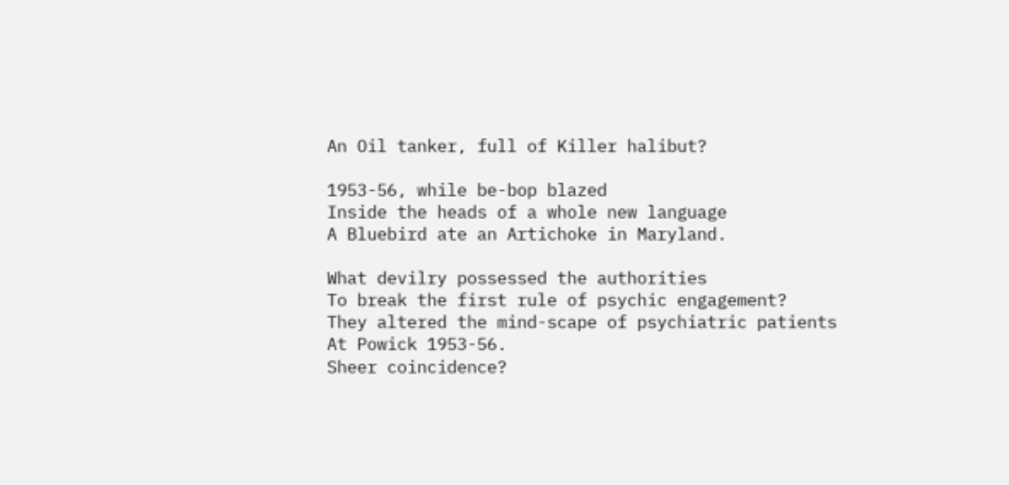An Oil tanker, full of Killer halibut?

1953-56, while be-bop blazed
Inside the heads of a whole new language
A Bluebird ate an Artichoke in Maryland.

What devilry possessed the authorities
To break the first rule of psychic engagement?
They altered the mind-scape of psychiatric patients
At Powick 1953-56.
Sheer coincidence?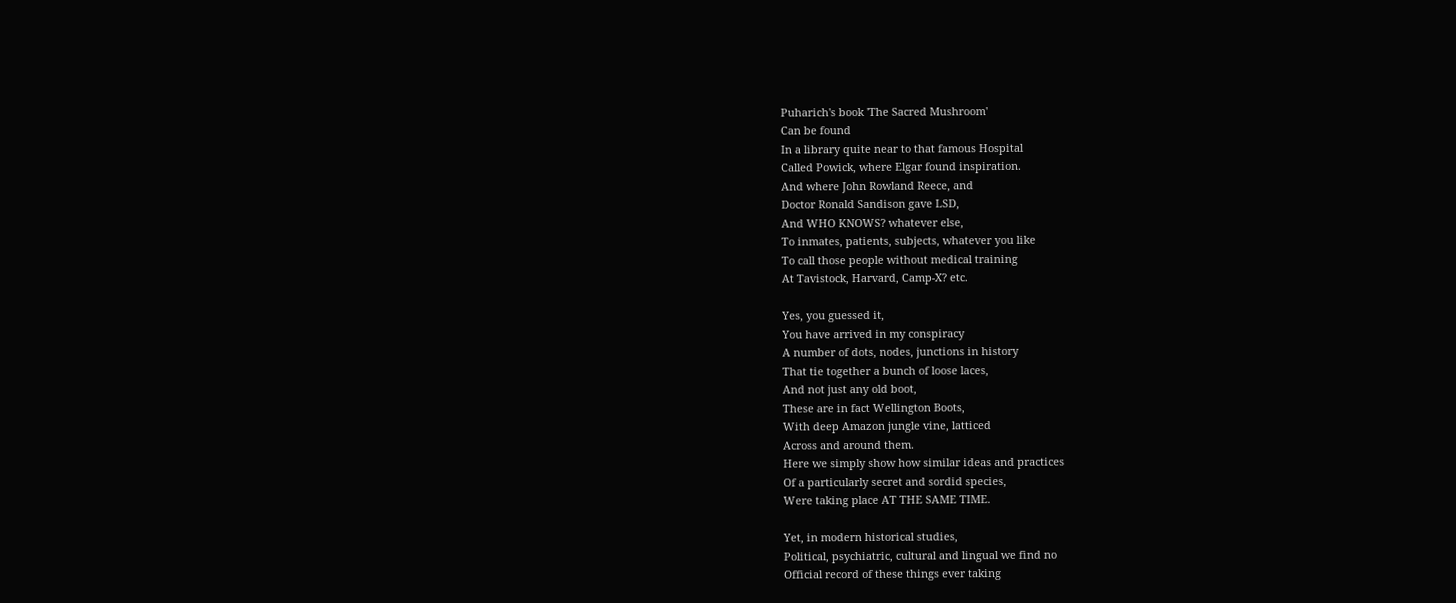Puharich's book 'The Sacred Mushroom'
Can be found
In a library quite near to that famous Hospital
Called Powick, where Elgar found inspiration.
And where John Rowland Reece, and
Doctor Ronald Sandison gave LSD,
And WHO KNOWS? whatever else,
To inmates, patients, subjects, whatever you like
To call those people without medical training
At Tavistock, Harvard, Camp-X? etc.

Yes, you guessed it,
You have arrived in my conspiracy
A number of dots, nodes, junctions in history
That tie together a bunch of loose laces,
And not just any old boot,
These are in fact Wellington Boots,
With deep Amazon jungle vine, latticed
Across and around them.
Here we simply show how similar ideas and practices
Of a particularly secret and sordid species,
Were taking place AT THE SAME TIME.

Yet, in modern historical studies,
Political, psychiatric, cultural and lingual we find no
Official record of these things ever taking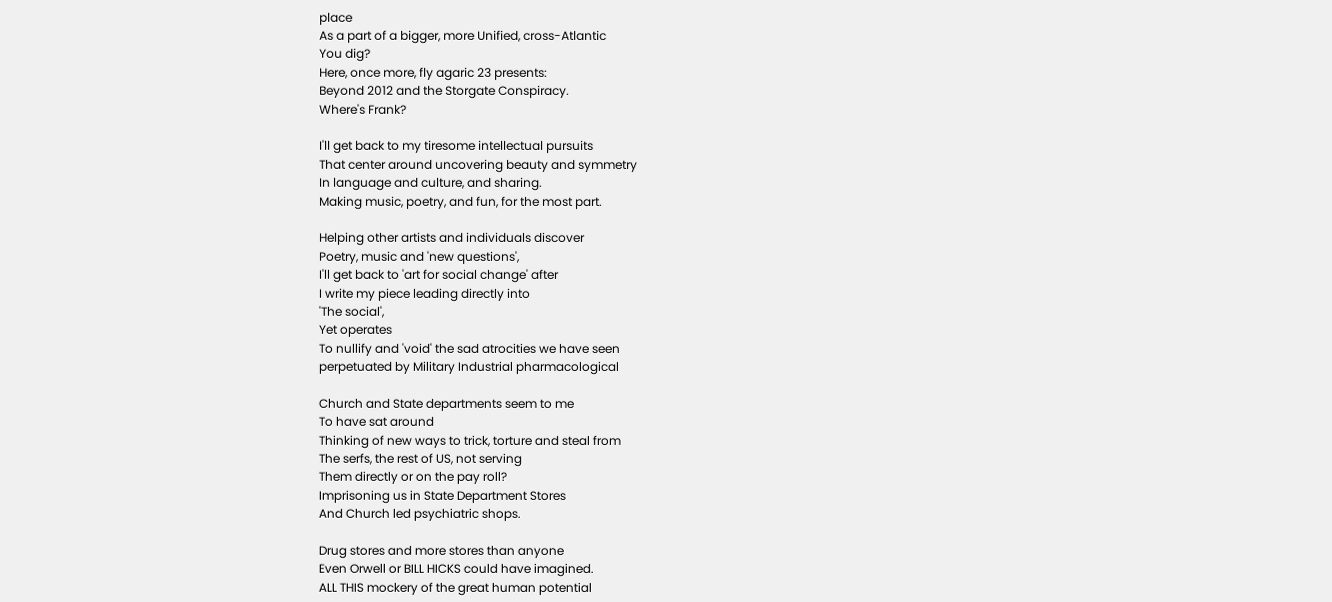place
As a part of a bigger, more Unified, cross-Atlantic
You dig?
Here, once more, fly agaric 23 presents:
Beyond 2012 and the Storgate Conspiracy.
Where's Frank?

I'll get back to my tiresome intellectual pursuits
That center around uncovering beauty and symmetry
In language and culture, and sharing.
Making music, poetry, and fun, for the most part.

Helping other artists and individuals discover
Poetry, music and 'new questions',
I'll get back to 'art for social change' after
I write my piece leading directly into
'The social',
Yet operates
To nullify and 'void' the sad atrocities we have seen
perpetuated by Military Industrial pharmacological

Church and State departments seem to me
To have sat around
Thinking of new ways to trick, torture and steal from
The serfs, the rest of US, not serving
Them directly or on the pay roll?
Imprisoning us in State Department Stores
And Church led psychiatric shops.

Drug stores and more stores than anyone
Even Orwell or BILL HICKS could have imagined.
ALL THIS mockery of the great human potential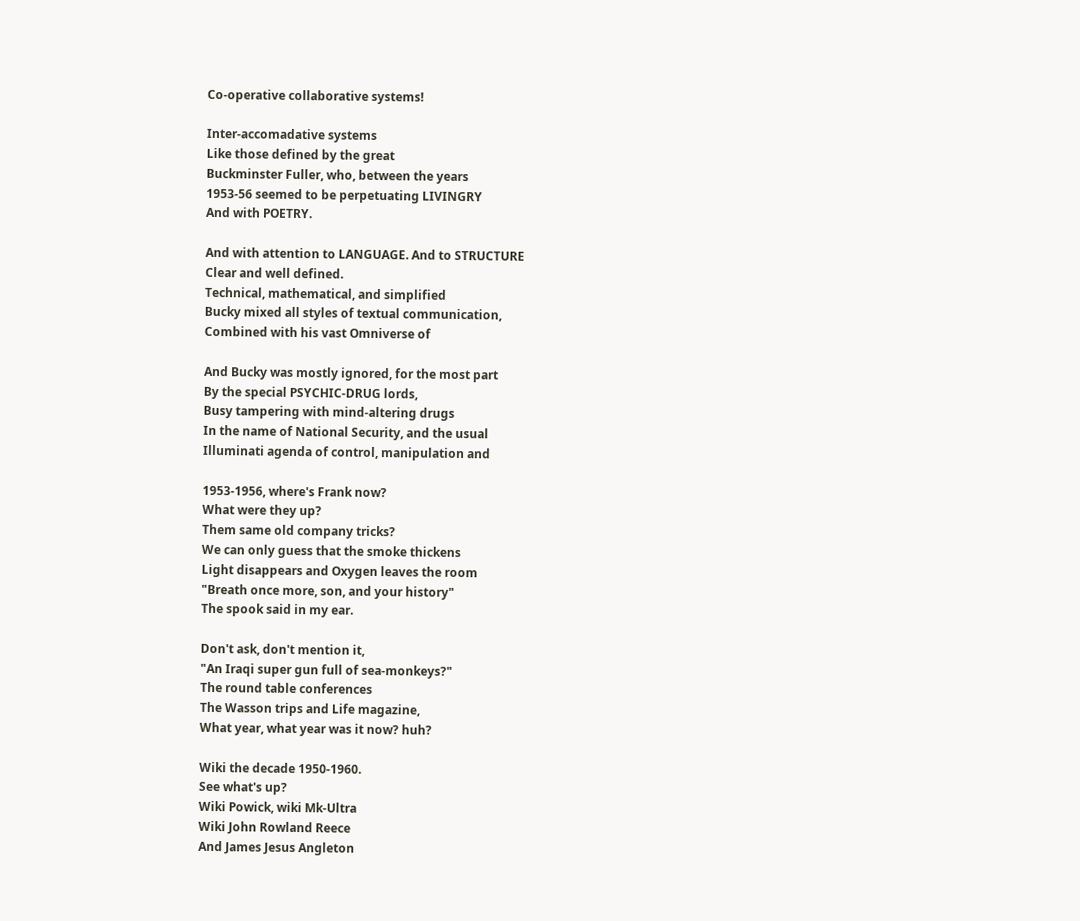Co-operative collaborative systems!

Inter-accomadative systems
Like those defined by the great
Buckminster Fuller, who, between the years
1953-56 seemed to be perpetuating LIVINGRY
And with POETRY.

And with attention to LANGUAGE. And to STRUCTURE
Clear and well defined.
Technical, mathematical, and simplified
Bucky mixed all styles of textual communication,
Combined with his vast Omniverse of

And Bucky was mostly ignored, for the most part
By the special PSYCHIC-DRUG lords,
Busy tampering with mind-altering drugs
In the name of National Security, and the usual
Illuminati agenda of control, manipulation and

1953-1956, where's Frank now?
What were they up?
Them same old company tricks?
We can only guess that the smoke thickens
Light disappears and Oxygen leaves the room
"Breath once more, son, and your history"
The spook said in my ear.

Don't ask, don't mention it,
"An Iraqi super gun full of sea-monkeys?"
The round table conferences
The Wasson trips and Life magazine,
What year, what year was it now? huh?

Wiki the decade 1950-1960.
See what's up?
Wiki Powick, wiki Mk-Ultra
Wiki John Rowland Reece
And James Jesus Angleton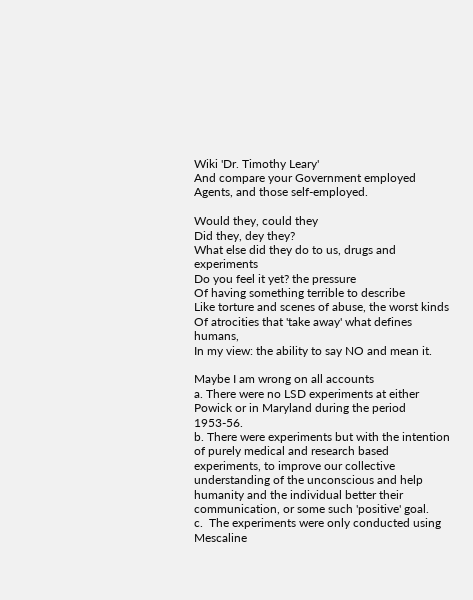Wiki 'Dr. Timothy Leary'
And compare your Government employed
Agents, and those self-employed.

Would they, could they
Did they, dey they?
What else did they do to us, drugs and experiments
Do you feel it yet? the pressure
Of having something terrible to describe
Like torture and scenes of abuse, the worst kinds
Of atrocities that 'take away' what defines humans,
In my view: the ability to say NO and mean it.

Maybe I am wrong on all accounts
a. There were no LSD experiments at either Powick or in Maryland during the period 1953-56.
b. There were experiments but with the intention of purely medical and research based experiments, to improve our collective understanding of the unconscious and help humanity and the individual better their communication, or some such 'positive' goal.
c.  The experiments were only conducted using Mescaline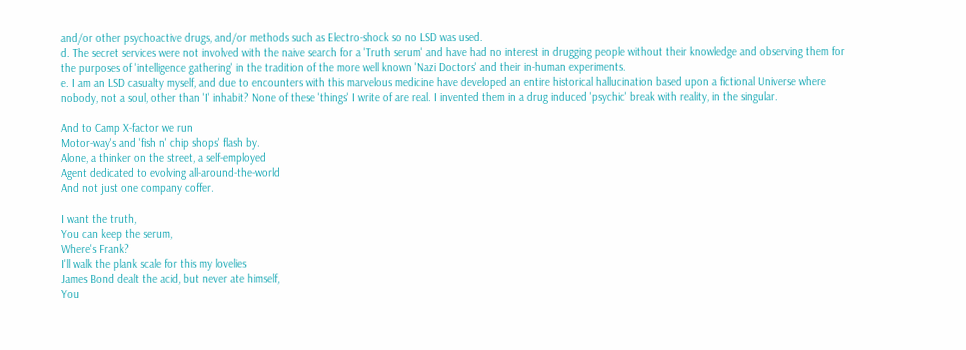and/or other psychoactive drugs, and/or methods such as Electro-shock so no LSD was used.
d. The secret services were not involved with the naive search for a 'Truth serum' and have had no interest in drugging people without their knowledge and observing them for the purposes of 'intelligence gathering' in the tradition of the more well known 'Nazi Doctors' and their in-human experiments.
e. I am an LSD casualty myself, and due to encounters with this marvelous medicine have developed an entire historical hallucination based upon a fictional Universe where nobody, not a soul, other than 'I' inhabit? None of these 'things' I write of are real. I invented them in a drug induced 'psychic' break with reality, in the singular.

And to Camp X-factor we run
Motor-way's and 'fish n' chip shops' flash by.
Alone, a thinker on the street, a self-employed
Agent dedicated to evolving all-around-the-world
And not just one company coffer.

I want the truth,
You can keep the serum,
Where's Frank?
I'll walk the plank scale for this my lovelies
James Bond dealt the acid, but never ate himself,
You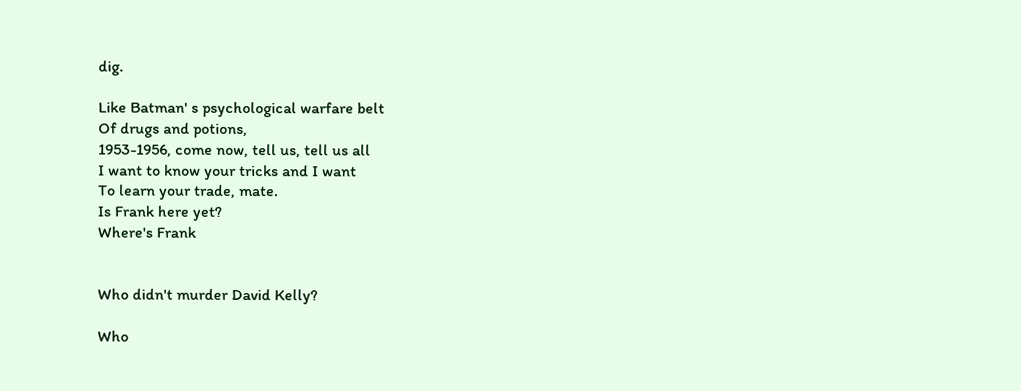dig.

Like Batman' s psychological warfare belt
Of drugs and potions,
1953-1956, come now, tell us, tell us all
I want to know your tricks and I want
To learn your trade, mate.
Is Frank here yet?
Where's Frank


Who didn't murder David Kelly?

Who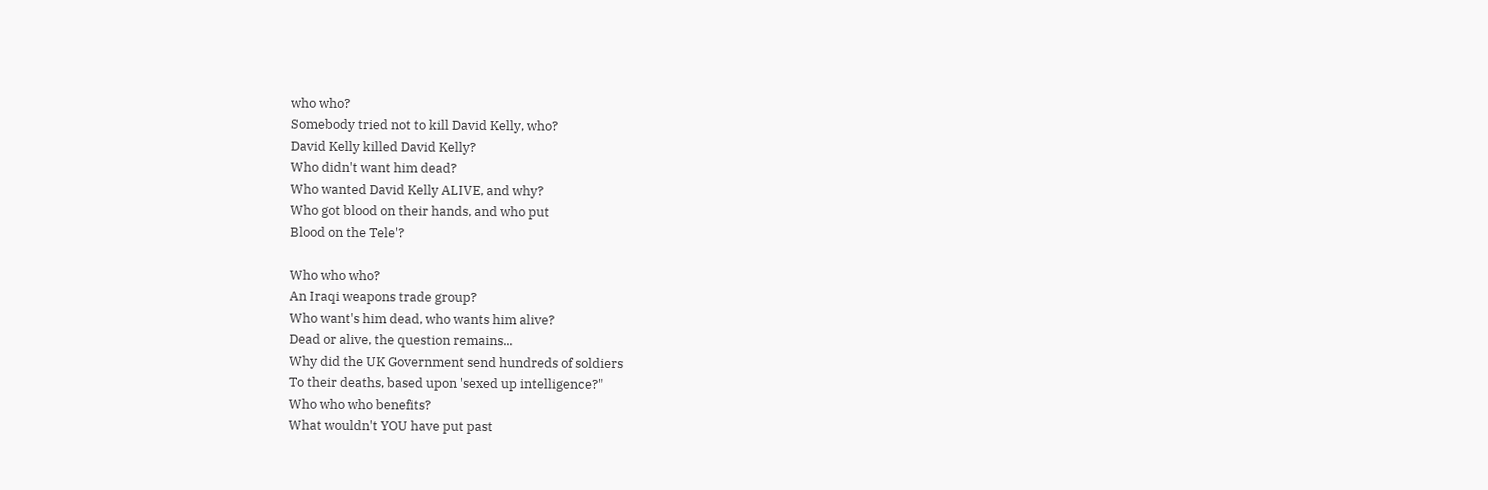who who?
Somebody tried not to kill David Kelly, who?
David Kelly killed David Kelly?
Who didn't want him dead?
Who wanted David Kelly ALIVE, and why?
Who got blood on their hands, and who put
Blood on the Tele'?

Who who who?
An Iraqi weapons trade group?
Who want's him dead, who wants him alive?
Dead or alive, the question remains...
Why did the UK Government send hundreds of soldiers
To their deaths, based upon 'sexed up intelligence?"
Who who who benefits?
What wouldn't YOU have put past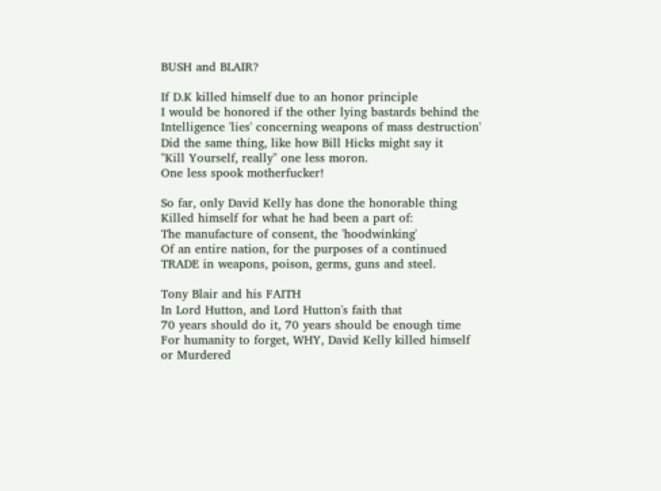BUSH and BLAIR?

If D.K killed himself due to an honor principle
I would be honored if the other lying bastards behind the
Intelligence 'lies' concerning weapons of mass destruction'
Did the same thing, like how Bill Hicks might say it
"Kill Yourself, really" one less moron.
One less spook motherfucker!

So far, only David Kelly has done the honorable thing
Killed himself for what he had been a part of:
The manufacture of consent, the 'hoodwinking'
Of an entire nation, for the purposes of a continued
TRADE in weapons, poison, germs, guns and steel.

Tony Blair and his FAITH
In Lord Hutton, and Lord Hutton's faith that
70 years should do it, 70 years should be enough time
For humanity to forget, WHY, David Kelly killed himself
or Murdered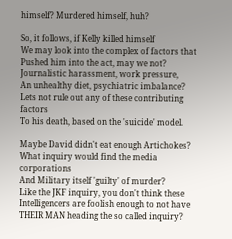himself? Murdered himself, huh?

So, it follows, if Kelly killed himself
We may look into the complex of factors that
Pushed him into the act, may we not?
Journalistic harassment, work pressure,
An unhealthy diet, psychiatric imbalance?
Lets not rule out any of these contributing factors
To his death, based on the 'suicide' model.

Maybe David didn't eat enough Artichokes?
What inquiry would find the media corporations
And Military itself 'guilty' of murder?
Like the JKF inquiry, you don't think these
Intelligencers are foolish enough to not have
THEIR MAN heading the so called inquiry?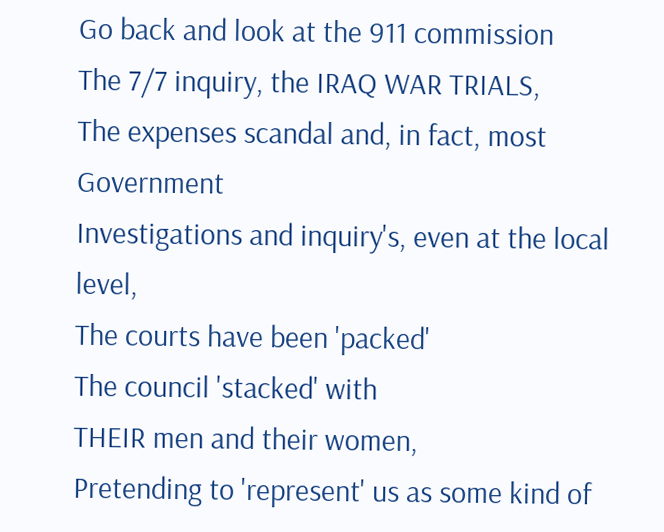Go back and look at the 911 commission
The 7/7 inquiry, the IRAQ WAR TRIALS,
The expenses scandal and, in fact, most Government
Investigations and inquiry's, even at the local level,
The courts have been 'packed'
The council 'stacked' with
THEIR men and their women,
Pretending to 'represent' us as some kind of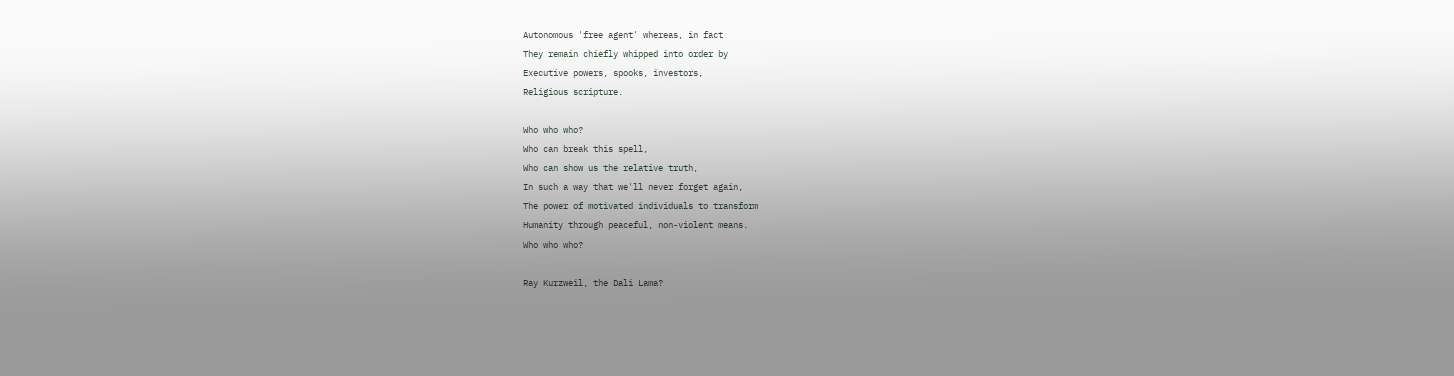Autonomous 'free agent' whereas, in fact
They remain chiefly whipped into order by
Executive powers, spooks, investors,
Religious scripture.

Who who who?
Who can break this spell,
Who can show us the relative truth,
In such a way that we'll never forget again,
The power of motivated individuals to transform
Humanity through peaceful, non-violent means.
Who who who?

Ray Kurzweil, the Dali Lama?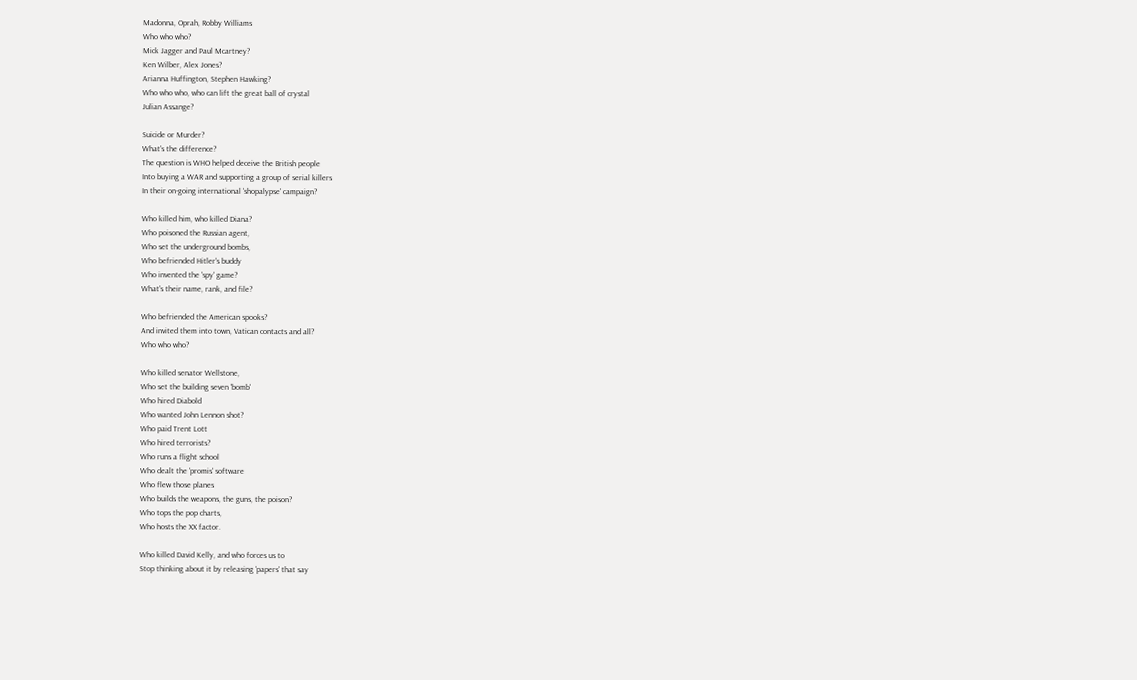Madonna, Oprah, Robby Williams
Who who who?
Mick Jagger and Paul Mcartney?
Ken Wilber, Alex Jones?
Arianna Huffington, Stephen Hawking?
Who who who, who can lift the great ball of crystal
Julian Assange?

Suicide or Murder?
What's the difference?
The question is WHO helped deceive the British people
Into buying a WAR and supporting a group of serial killers
In their on-going international 'shopalypse' campaign?

Who killed him, who killed Diana?
Who poisoned the Russian agent,
Who set the underground bombs,
Who befriended Hitler's buddy
Who invented the 'spy' game?
What's their name, rank, and file?

Who befriended the American spooks?
And invited them into town, Vatican contacts and all?
Who who who?

Who killed senator Wellstone,
Who set the building seven 'bomb'
Who hired Diabold
Who wanted John Lennon shot?
Who paid Trent Lott
Who hired terrorists?
Who runs a flight school
Who dealt the 'promis' software
Who flew those planes
Who builds the weapons, the guns, the poison?
Who tops the pop charts,
Who hosts the XX factor.

Who killed David Kelly, and who forces us to
Stop thinking about it by releasing 'papers' that say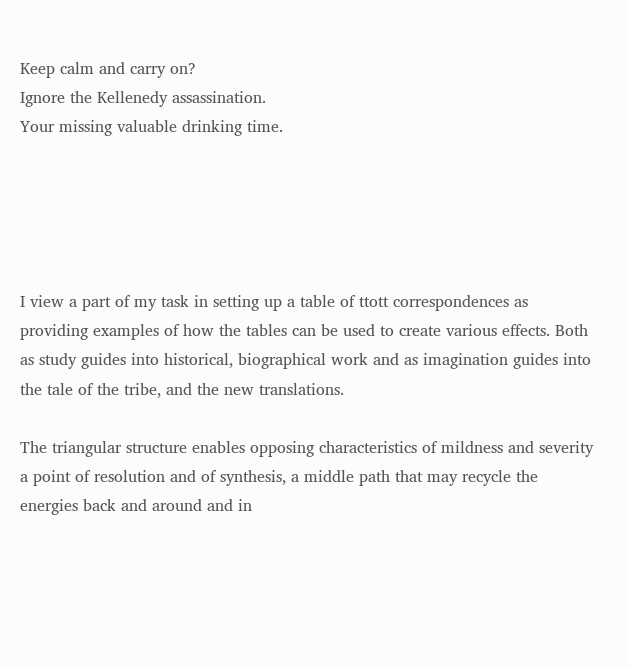Keep calm and carry on?
Ignore the Kellenedy assassination.
Your missing valuable drinking time.





I view a part of my task in setting up a table of ttott correspondences as providing examples of how the tables can be used to create various effects. Both as study guides into historical, biographical work and as imagination guides into the tale of the tribe, and the new translations.

The triangular structure enables opposing characteristics of mildness and severity a point of resolution and of synthesis, a middle path that may recycle the energies back and around and in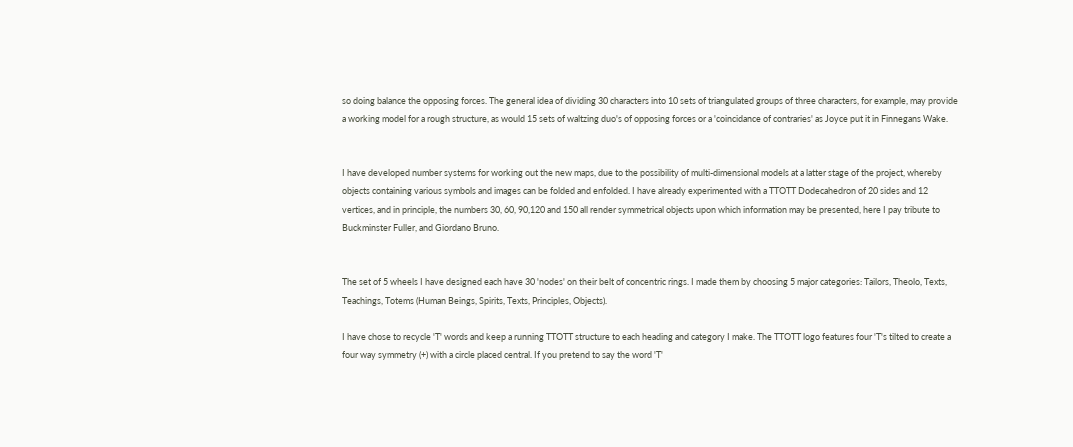so doing balance the opposing forces. The general idea of dividing 30 characters into 10 sets of triangulated groups of three characters, for example, may provide a working model for a rough structure, as would 15 sets of waltzing duo's of opposing forces or a 'coincidance of contraries' as Joyce put it in Finnegans Wake.


I have developed number systems for working out the new maps, due to the possibility of multi-dimensional models at a latter stage of the project, whereby objects containing various symbols and images can be folded and enfolded. I have already experimented with a TTOTT Dodecahedron of 20 sides and 12 vertices, and in principle, the numbers 30, 60, 90,120 and 150 all render symmetrical objects upon which information may be presented, here I pay tribute to Buckminster Fuller, and Giordano Bruno.


The set of 5 wheels I have designed each have 30 'nodes' on their belt of concentric rings. I made them by choosing 5 major categories: Tailors, Theolo, Texts, Teachings, Totems (Human Beings, Spirits, Texts, Principles, Objects).

I have chose to recycle 'T' words and keep a running TTOTT structure to each heading and category I make. The TTOTT logo features four 'T's tilted to create a four way symmetry (+) with a circle placed central. If you pretend to say the word 'T'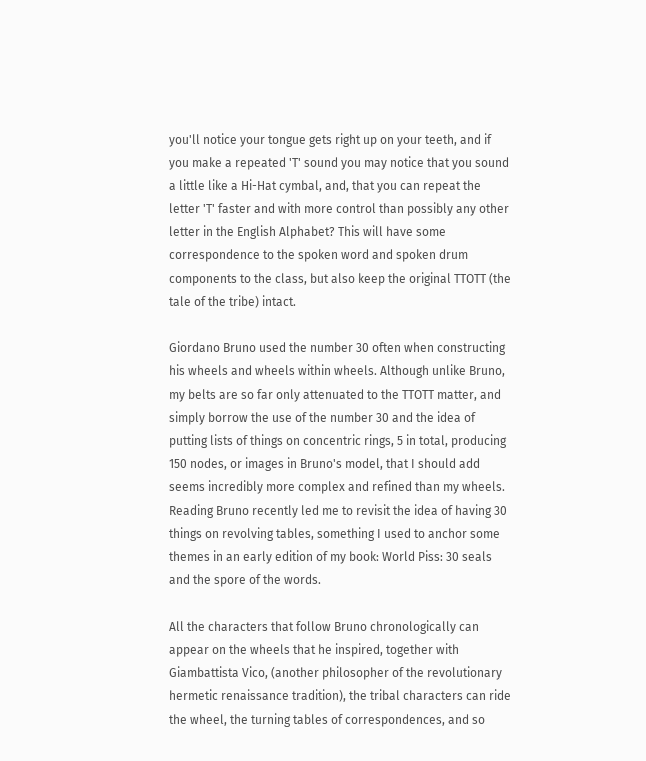you'll notice your tongue gets right up on your teeth, and if you make a repeated 'T' sound you may notice that you sound a little like a Hi-Hat cymbal, and, that you can repeat the letter 'T' faster and with more control than possibly any other letter in the English Alphabet? This will have some correspondence to the spoken word and spoken drum components to the class, but also keep the original TTOTT (the tale of the tribe) intact.

Giordano Bruno used the number 30 often when constructing his wheels and wheels within wheels. Although unlike Bruno, my belts are so far only attenuated to the TTOTT matter, and simply borrow the use of the number 30 and the idea of putting lists of things on concentric rings, 5 in total, producing 150 nodes, or images in Bruno's model, that I should add seems incredibly more complex and refined than my wheels. Reading Bruno recently led me to revisit the idea of having 30 things on revolving tables, something I used to anchor some themes in an early edition of my book: World Piss: 30 seals and the spore of the words.

All the characters that follow Bruno chronologically can appear on the wheels that he inspired, together with Giambattista Vico, (another philosopher of the revolutionary hermetic renaissance tradition), the tribal characters can ride the wheel, the turning tables of correspondences, and so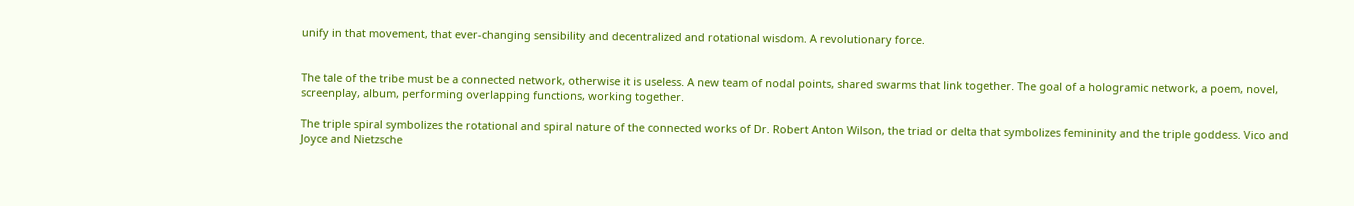unify in that movement, that ever-changing sensibility and decentralized and rotational wisdom. A revolutionary force.


The tale of the tribe must be a connected network, otherwise it is useless. A new team of nodal points, shared swarms that link together. The goal of a hologramic network, a poem, novel, screenplay, album, performing overlapping functions, working together.

The triple spiral symbolizes the rotational and spiral nature of the connected works of Dr. Robert Anton Wilson, the triad or delta that symbolizes femininity and the triple goddess. Vico and Joyce and Nietzsche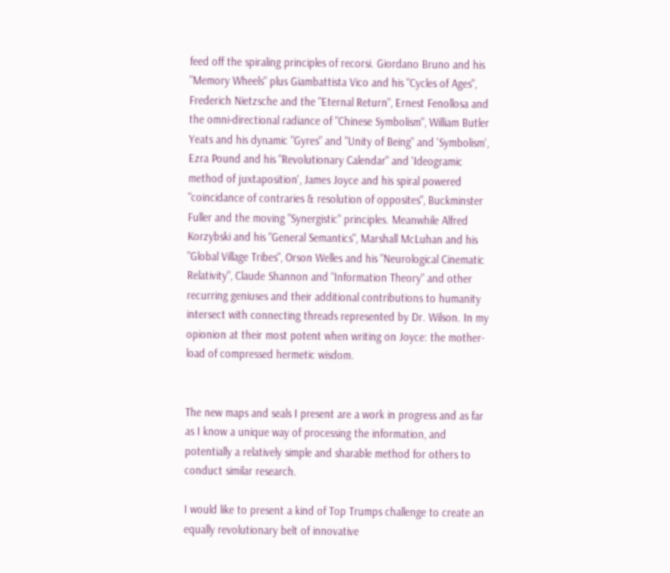feed off the spiraling principles of recorsi. Giordano Bruno and his "Memory Wheels" plus Giambattista Vico and his "Cycles of Ages", Frederich Nietzsche and the "Eternal Return", Ernest Fenollosa and the omni-directional radiance of "Chinese Symbolism", William Butler Yeats and his dynamic "Gyres" and "Unity of Being" and 'Symbolism', Ezra Pound and his "Revolutionary Calendar" and 'Ideogramic method of juxtaposition', James Joyce and his spiral powered "coincidance of contraries & resolution of opposites", Buckminster Fuller and the moving "Synergistic" principles. Meanwhile Alfred Korzybski and his "General Semantics", Marshall McLuhan and his "Global Village Tribes", Orson Welles and his "Neurological Cinematic Relativity", Claude Shannon and "Information Theory" and other recurring geniuses and their additional contributions to humanity intersect with connecting threads represented by Dr. Wilson. In my opionion at their most potent when writing on Joyce: the mother-load of compressed hermetic wisdom.


The new maps and seals I present are a work in progress and as far as I know a unique way of processing the information, and potentially a relatively simple and sharable method for others to conduct similar research.

I would like to present a kind of Top Trumps challenge to create an equally revolutionary belt of innovative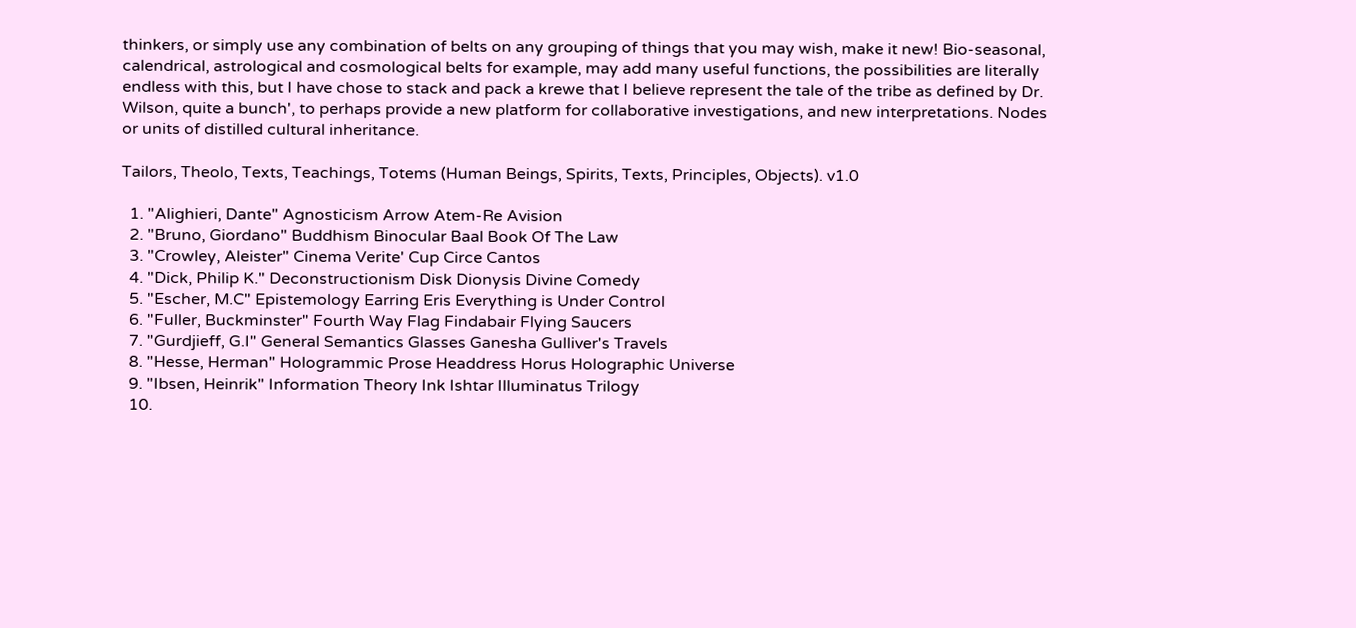thinkers, or simply use any combination of belts on any grouping of things that you may wish, make it new! Bio-seasonal, calendrical, astrological and cosmological belts for example, may add many useful functions, the possibilities are literally endless with this, but I have chose to stack and pack a krewe that I believe represent the tale of the tribe as defined by Dr. Wilson, quite a bunch', to perhaps provide a new platform for collaborative investigations, and new interpretations. Nodes or units of distilled cultural inheritance.

Tailors, Theolo, Texts, Teachings, Totems (Human Beings, Spirits, Texts, Principles, Objects). v1.0

  1. "Alighieri, Dante" Agnosticism Arrow Atem-Re Avision
  2. "Bruno, Giordano" Buddhism Binocular Baal Book Of The Law
  3. "Crowley, Aleister" Cinema Verite' Cup Circe Cantos
  4. "Dick, Philip K." Deconstructionism Disk Dionysis Divine Comedy
  5. "Escher, M.C" Epistemology Earring Eris Everything is Under Control
  6. "Fuller, Buckminster" Fourth Way Flag Findabair Flying Saucers
  7. "Gurdjieff, G.I" General Semantics Glasses Ganesha Gulliver's Travels
  8. "Hesse, Herman" Hologrammic Prose Headdress Horus Holographic Universe
  9. "Ibsen, Heinrik" Information Theory Ink Ishtar Illuminatus Trilogy
  10.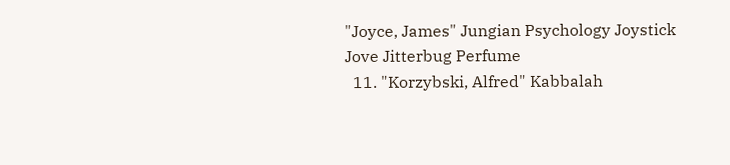"Joyce, James" Jungian Psychology Joystick Jove Jitterbug Perfume
  11. "Korzybski, Alfred" Kabbalah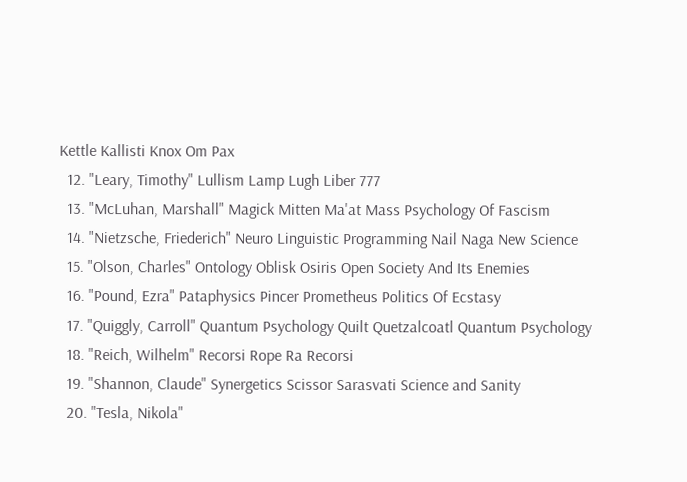Kettle Kallisti Knox Om Pax
  12. "Leary, Timothy" Lullism Lamp Lugh Liber 777
  13. "McLuhan, Marshall" Magick Mitten Ma'at Mass Psychology Of Fascism
  14. "Nietzsche, Friederich" Neuro Linguistic Programming Nail Naga New Science
  15. "Olson, Charles" Ontology Oblisk Osiris Open Society And Its Enemies
  16. "Pound, Ezra" Pataphysics Pincer Prometheus Politics Of Ecstasy
  17. "Quiggly, Carroll" Quantum Psychology Quilt Quetzalcoatl Quantum Psychology
  18. "Reich, Wilhelm" Recorsi Rope Ra Recorsi
  19. "Shannon, Claude" Synergetics Scissor Sarasvati Science and Sanity
  20. "Tesla, Nikola"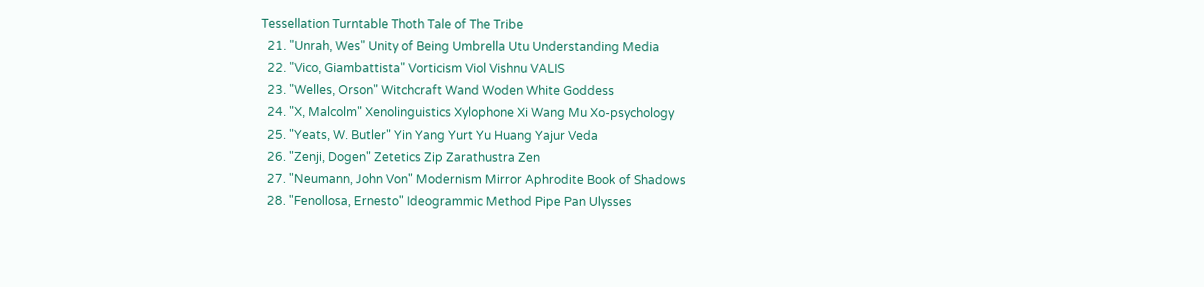Tessellation Turntable Thoth Tale of The Tribe
  21. "Unrah, Wes" Unity of Being Umbrella Utu Understanding Media
  22. "Vico, Giambattista" Vorticism Viol Vishnu VALIS
  23. "Welles, Orson" Witchcraft Wand Woden White Goddess
  24. "X, Malcolm" Xenolinguistics Xylophone Xi Wang Mu Xo-psychology
  25. "Yeats, W. Butler" Yin Yang Yurt Yu Huang Yajur Veda
  26. "Zenji, Dogen" Zetetics Zip Zarathustra Zen
  27. "Neumann, John Von" Modernism Mirror Aphrodite Book of Shadows
  28. "Fenollosa, Ernesto" Ideogrammic Method Pipe Pan Ulysses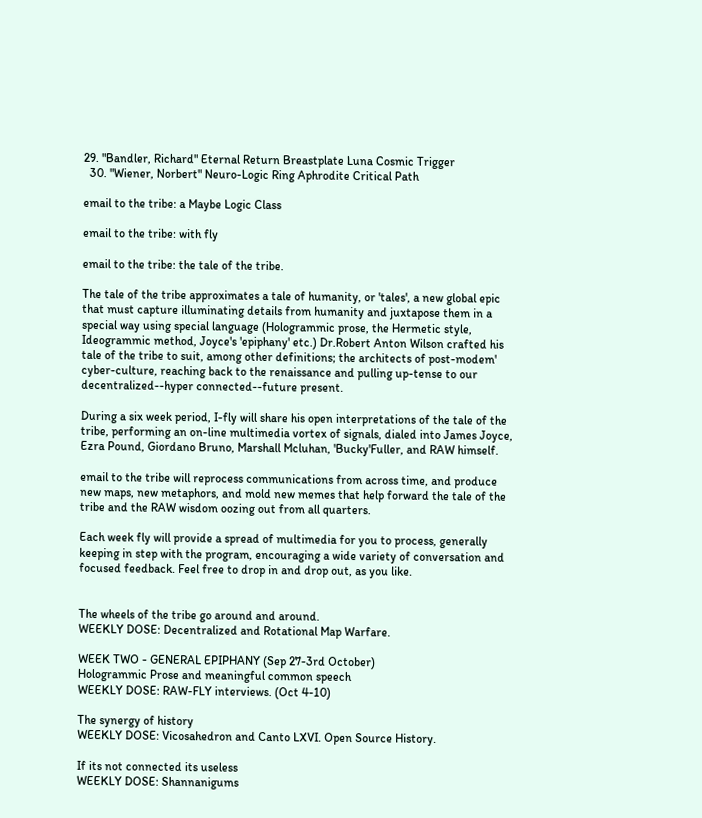29. "Bandler, Richard" Eternal Return Breastplate Luna Cosmic Trigger
  30. "Wiener, Norbert" Neuro-Logic Ring Aphrodite Critical Path

email to the tribe: a Maybe Logic Class

email to the tribe: with fly

email to the tribe: the tale of the tribe.

The tale of the tribe approximates a tale of humanity, or 'tales', a new global epic that must capture illuminating details from humanity and juxtapose them in a special way using special language (Hologrammic prose, the Hermetic style, Ideogrammic method, Joyce's 'epiphany' etc.) Dr.Robert Anton Wilson crafted his tale of the tribe to suit, among other definitions; the architects of post-modem' cyber-culture, reaching back to the renaissance and pulling up-tense to our decentralized--hyper connected--future present.

During a six week period, I-fly will share his open interpretations of the tale of the tribe, performing an on-line multimedia vortex of signals, dialed into James Joyce, Ezra Pound, Giordano Bruno, Marshall Mcluhan, 'Bucky'Fuller, and RAW himself.

email to the tribe will reprocess communications from across time, and produce new maps, new metaphors, and mold new memes that help forward the tale of the tribe and the RAW wisdom oozing out from all quarters.

Each week fly will provide a spread of multimedia for you to process, generally keeping in step with the program, encouraging a wide variety of conversation and focused feedback. Feel free to drop in and drop out, as you like.


The wheels of the tribe go around and around.
WEEKLY DOSE: Decentralized and Rotational Map Warfare.

WEEK TWO - GENERAL EPIPHANY (Sep 27-3rd October)
Hologrammic Prose and meaningful common speech
WEEKLY DOSE: RAW-FLY interviews. (Oct 4-10)

The synergy of history
WEEKLY DOSE: Vicosahedron and Canto LXVI. Open Source History.

If its not connected its useless
WEEKLY DOSE: Shannanigums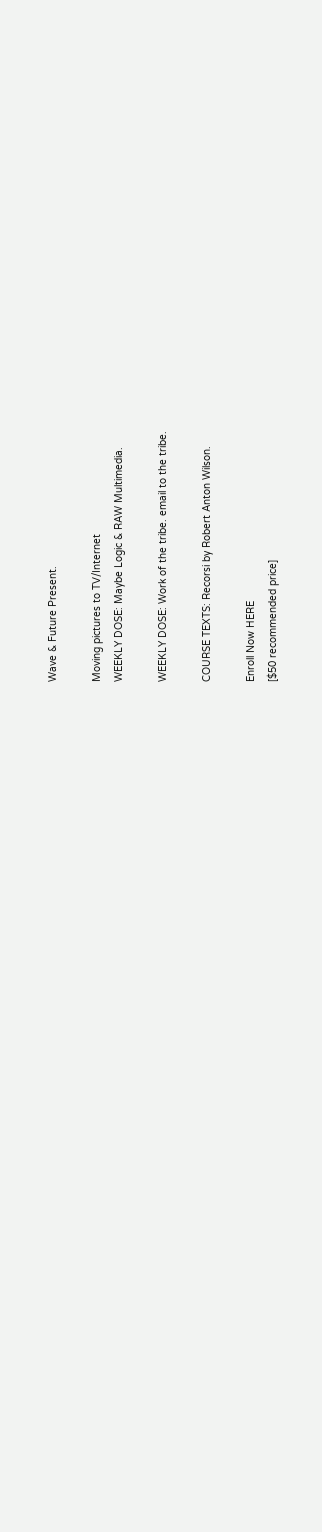Wave & Future Present.

Moving pictures to TV/Internet
WEEKLY DOSE: Maybe Logic & RAW Multimedia.

WEEKLY DOSE: Work of the tribe. email to the tribe.

COURSE TEXTS: Recorsi by Robert Anton Wilson.

Enroll Now HERE
[$50 recommended price]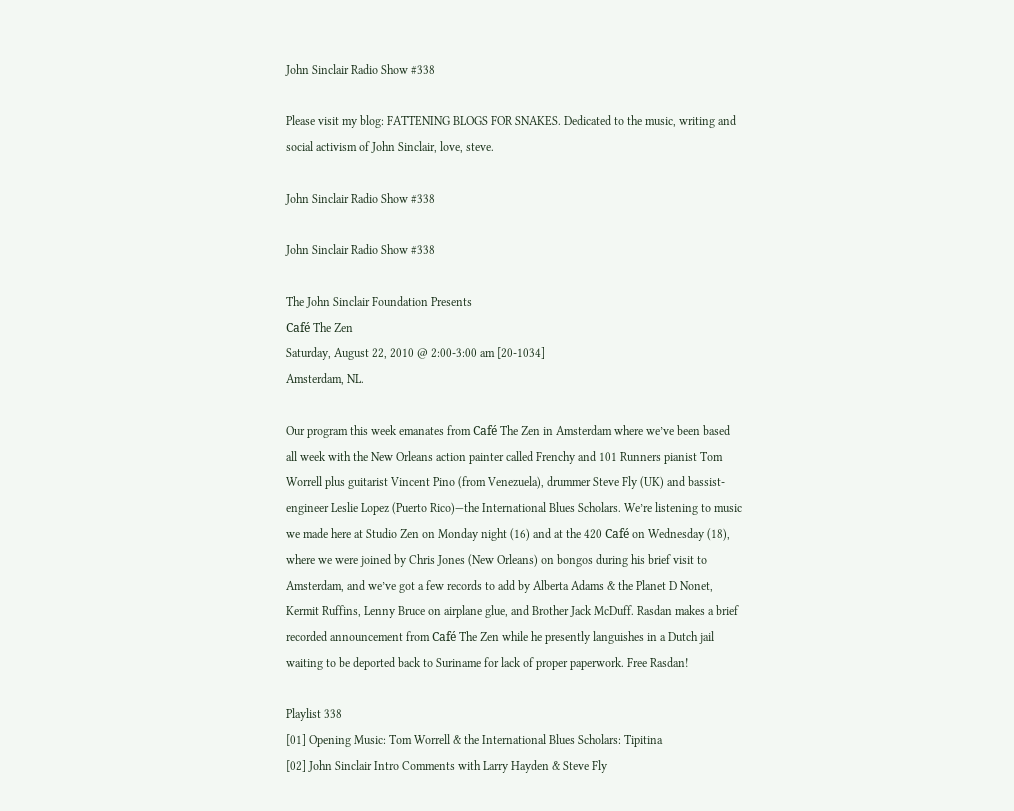John Sinclair Radio Show #338

Please visit my blog: FATTENING BLOGS FOR SNAKES. Dedicated to the music, writing and social activism of John Sinclair, love, steve.

John Sinclair Radio Show #338

John Sinclair Radio Show #338

The John Sinclair Foundation Presents
Café The Zen
Saturday, August 22, 2010 @ 2:00-3:00 am [20-1034]
Amsterdam, NL.

Our program this week emanates from Café The Zen in Amsterdam where we’ve been based all week with the New Orleans action painter called Frenchy and 101 Runners pianist Tom Worrell plus guitarist Vincent Pino (from Venezuela), drummer Steve Fly (UK) and bassist-engineer Leslie Lopez (Puerto Rico)—the International Blues Scholars. We’re listening to music we made here at Studio Zen on Monday night (16) and at the 420 Café on Wednesday (18), where we were joined by Chris Jones (New Orleans) on bongos during his brief visit to Amsterdam, and we’ve got a few records to add by Alberta Adams & the Planet D Nonet, Kermit Ruffins, Lenny Bruce on airplane glue, and Brother Jack McDuff. Rasdan makes a brief recorded announcement from Café The Zen while he presently languishes in a Dutch jail waiting to be deported back to Suriname for lack of proper paperwork. Free Rasdan!

Playlist 338
[01] Opening Music: Tom Worrell & the International Blues Scholars: Tipitina
[02] John Sinclair Intro Comments with Larry Hayden & Steve Fly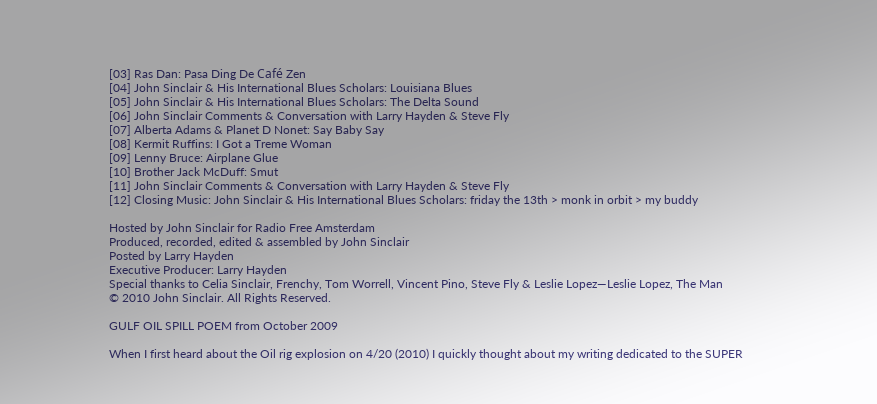[03] Ras Dan: Pasa Ding De Café Zen
[04] John Sinclair & His International Blues Scholars: Louisiana Blues
[05] John Sinclair & His International Blues Scholars: The Delta Sound
[06] John Sinclair Comments & Conversation with Larry Hayden & Steve Fly
[07] Alberta Adams & Planet D Nonet: Say Baby Say
[08] Kermit Ruffins: I Got a Treme Woman
[09] Lenny Bruce: Airplane Glue
[10] Brother Jack McDuff: Smut
[11] John Sinclair Comments & Conversation with Larry Hayden & Steve Fly
[12] Closing Music: John Sinclair & His International Blues Scholars: friday the 13th > monk in orbit > my buddy

Hosted by John Sinclair for Radio Free Amsterdam
Produced, recorded, edited & assembled by John Sinclair
Posted by Larry Hayden
Executive Producer: Larry Hayden
Special thanks to Celia Sinclair, Frenchy, Tom Worrell, Vincent Pino, Steve Fly & Leslie Lopez—Leslie Lopez, The Man
© 2010 John Sinclair. All Rights Reserved.

GULF OIL SPILL POEM from October 2009

When I first heard about the Oil rig explosion on 4/20 (2010) I quickly thought about my writing dedicated to the SUPER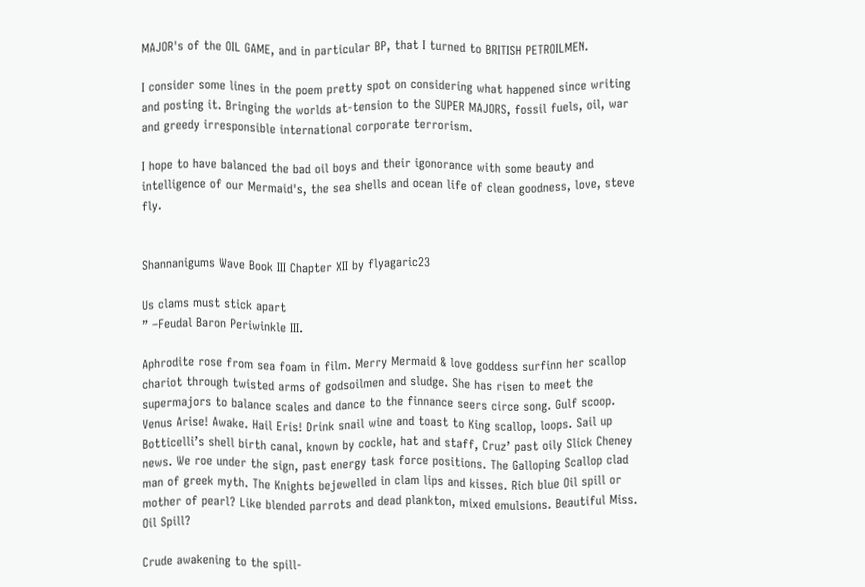MAJOR's of the OIL GAME, and in particular BP, that I turned to BRITISH PETROILMEN.

I consider some lines in the poem pretty spot on considering what happened since writing and posting it. Bringing the worlds at-tension to the SUPER MAJORS, fossil fuels, oil, war and greedy irresponsible international corporate terrorism.

I hope to have balanced the bad oil boys and their igonorance with some beauty and intelligence of our Mermaid's, the sea shells and ocean life of clean goodness, love, steve fly.


Shannanigums Wave Book III Chapter XII by flyagaric23

Us clams must stick apart
” –Feudal Baron Periwinkle III.

Aphrodite rose from sea foam in film. Merry Mermaid & love goddess surfinn her scallop chariot through twisted arms of godsoilmen and sludge. She has risen to meet the supermajors to balance scales and dance to the finnance seers circe song. Gulf scoop. Venus Arise! Awake. Hail Eris! Drink snail wine and toast to King scallop, loops. Sail up Botticelli’s shell birth canal, known by cockle, hat and staff, Cruz’ past oily Slick Cheney news. We roe under the sign, past energy task force positions. The Galloping Scallop clad man of greek myth. The Knights bejewelled in clam lips and kisses. Rich blue Oil spill or mother of pearl? Like blended parrots and dead plankton, mixed emulsions. Beautiful Miss. Oil Spill?

Crude awakening to the spill-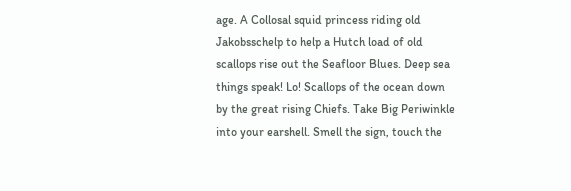age. A Collosal squid princess riding old Jakobsschelp to help a Hutch load of old scallops rise out the Seafloor Blues. Deep sea things speak! Lo! Scallops of the ocean down by the great rising Chiefs. Take Big Periwinkle into your earshell. Smell the sign, touch the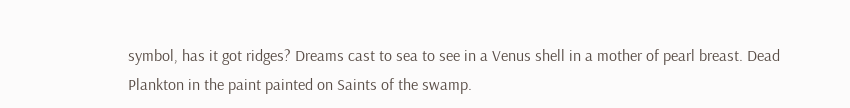symbol, has it got ridges? Dreams cast to sea to see in a Venus shell in a mother of pearl breast. Dead Plankton in the paint painted on Saints of the swamp.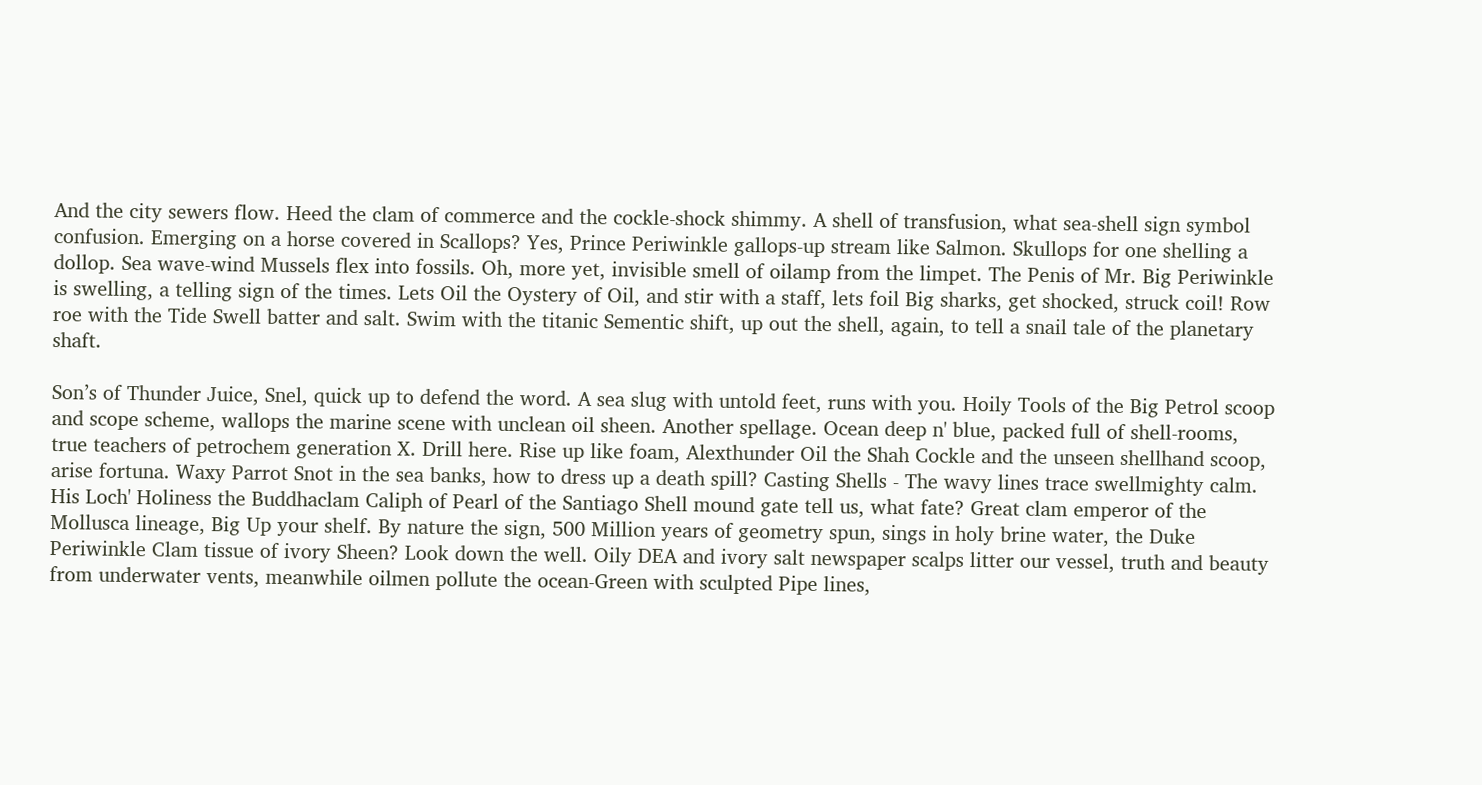And the city sewers flow. Heed the clam of commerce and the cockle-shock shimmy. A shell of transfusion, what sea-shell sign symbol confusion. Emerging on a horse covered in Scallops? Yes, Prince Periwinkle gallops-up stream like Salmon. Skullops for one shelling a dollop. Sea wave-wind Mussels flex into fossils. Oh, more yet, invisible smell of oilamp from the limpet. The Penis of Mr. Big Periwinkle is swelling, a telling sign of the times. Lets Oil the Oystery of Oil, and stir with a staff, lets foil Big sharks, get shocked, struck coil! Row roe with the Tide Swell batter and salt. Swim with the titanic Sementic shift, up out the shell, again, to tell a snail tale of the planetary shaft.

Son’s of Thunder Juice, Snel, quick up to defend the word. A sea slug with untold feet, runs with you. Hoily Tools of the Big Petrol scoop and scope scheme, wallops the marine scene with unclean oil sheen. Another spellage. Ocean deep n' blue, packed full of shell-rooms, true teachers of petrochem generation X. Drill here. Rise up like foam, Alexthunder Oil the Shah Cockle and the unseen shellhand scoop, arise fortuna. Waxy Parrot Snot in the sea banks, how to dress up a death spill? Casting Shells - The wavy lines trace swellmighty calm. His Loch' Holiness the Buddhaclam Caliph of Pearl of the Santiago Shell mound gate tell us, what fate? Great clam emperor of the Mollusca lineage, Big Up your shelf. By nature the sign, 500 Million years of geometry spun, sings in holy brine water, the Duke Periwinkle Clam tissue of ivory Sheen? Look down the well. Oily DEA and ivory salt newspaper scalps litter our vessel, truth and beauty from underwater vents, meanwhile oilmen pollute the ocean-Green with sculpted Pipe lines,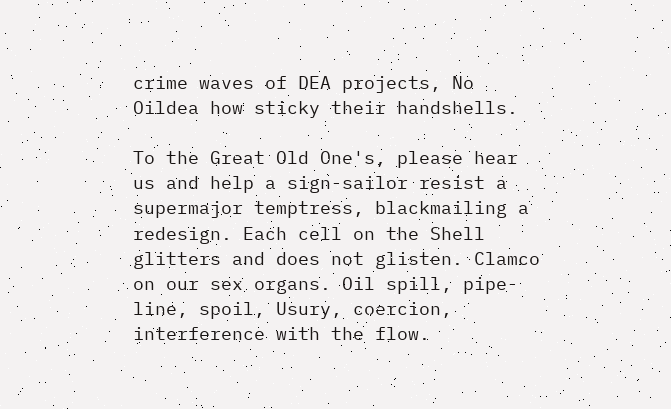crime waves of DEA projects, No Oildea how sticky their handshells.

To the Great Old One's, please hear us and help a sign-sailor resist a supermajor temptress, blackmailing a redesign. Each cell on the Shell glitters and does not glisten. Clamco on our sex organs. Oil spill, pipe-line, spoil, Usury, coercion, interference with the flow.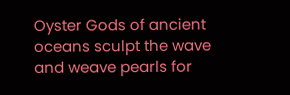Oyster Gods of ancient oceans sculpt the wave and weave pearls for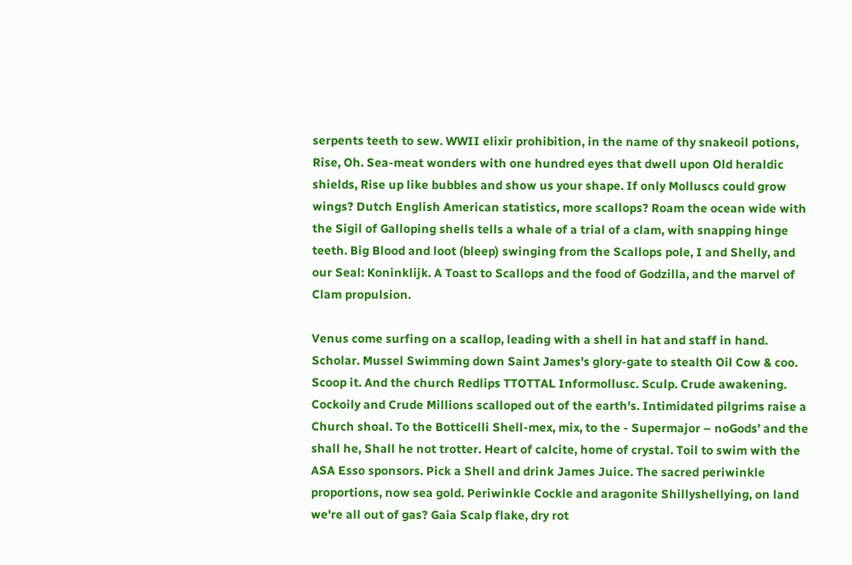serpents teeth to sew. WWII elixir prohibition, in the name of thy snakeoil potions, Rise, Oh. Sea-meat wonders with one hundred eyes that dwell upon Old heraldic shields, Rise up like bubbles and show us your shape. If only Molluscs could grow wings? Dutch English American statistics, more scallops? Roam the ocean wide with the Sigil of Galloping shells tells a whale of a trial of a clam, with snapping hinge teeth. Big Blood and loot (bleep) swinging from the Scallops pole, I and Shelly, and our Seal: Koninklijk. A Toast to Scallops and the food of Godzilla, and the marvel of Clam propulsion.

Venus come surfing on a scallop, leading with a shell in hat and staff in hand. Scholar. Mussel Swimming down Saint James's glory-gate to stealth Oil Cow & coo. Scoop it. And the church Redlips TTOTTAL Informollusc. Sculp. Crude awakening. Cockoily and Crude Millions scalloped out of the earth's. Intimidated pilgrims raise a Church shoal. To the Botticelli Shell-mex, mix, to the - Supermajor – noGods’ and the shall he, Shall he not trotter. Heart of calcite, home of crystal. Toil to swim with the ASA Esso sponsors. Pick a Shell and drink James Juice. The sacred periwinkle proportions, now sea gold. Periwinkle Cockle and aragonite Shillyshellying, on land we're all out of gas? Gaia Scalp flake, dry rot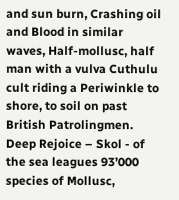and sun burn, Crashing oil and Blood in similar waves, Half-mollusc, half man with a vulva Cuthulu cult riding a Periwinkle to shore, to soil on past British Patrolingmen. Deep Rejoice – Skol - of the sea leagues 93’000 species of Mollusc,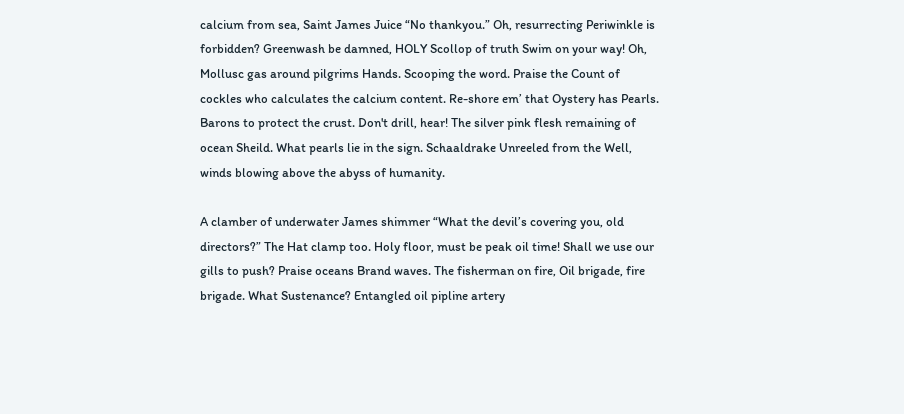calcium from sea, Saint James Juice “No thankyou.” Oh, resurrecting Periwinkle is forbidden? Greenwash be damned, HOLY Scollop of truth Swim on your way! Oh, Mollusc gas around pilgrims Hands. Scooping the word. Praise the Count of cockles who calculates the calcium content. Re-shore em’ that Oystery has Pearls. Barons to protect the crust. Don't drill, hear! The silver pink flesh remaining of ocean Sheild. What pearls lie in the sign. Schaaldrake Unreeled from the Well, winds blowing above the abyss of humanity.

A clamber of underwater James shimmer “What the devil’s covering you, old directors?” The Hat clamp too. Holy floor, must be peak oil time! Shall we use our gills to push? Praise oceans Brand waves. The fisherman on fire, Oil brigade, fire brigade. What Sustenance? Entangled oil pipline artery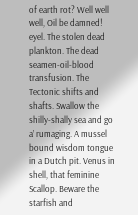of earth rot? Well well well, Oil be damned! eyel. The stolen dead plankton. The dead seamen-oil-blood transfusion. The Tectonic shifts and shafts. Swallow the shilly-shally sea and go a’ rumaging. A mussel bound wisdom tongue in a Dutch pit. Venus in shell, that feminine Scallop. Beware the starfish and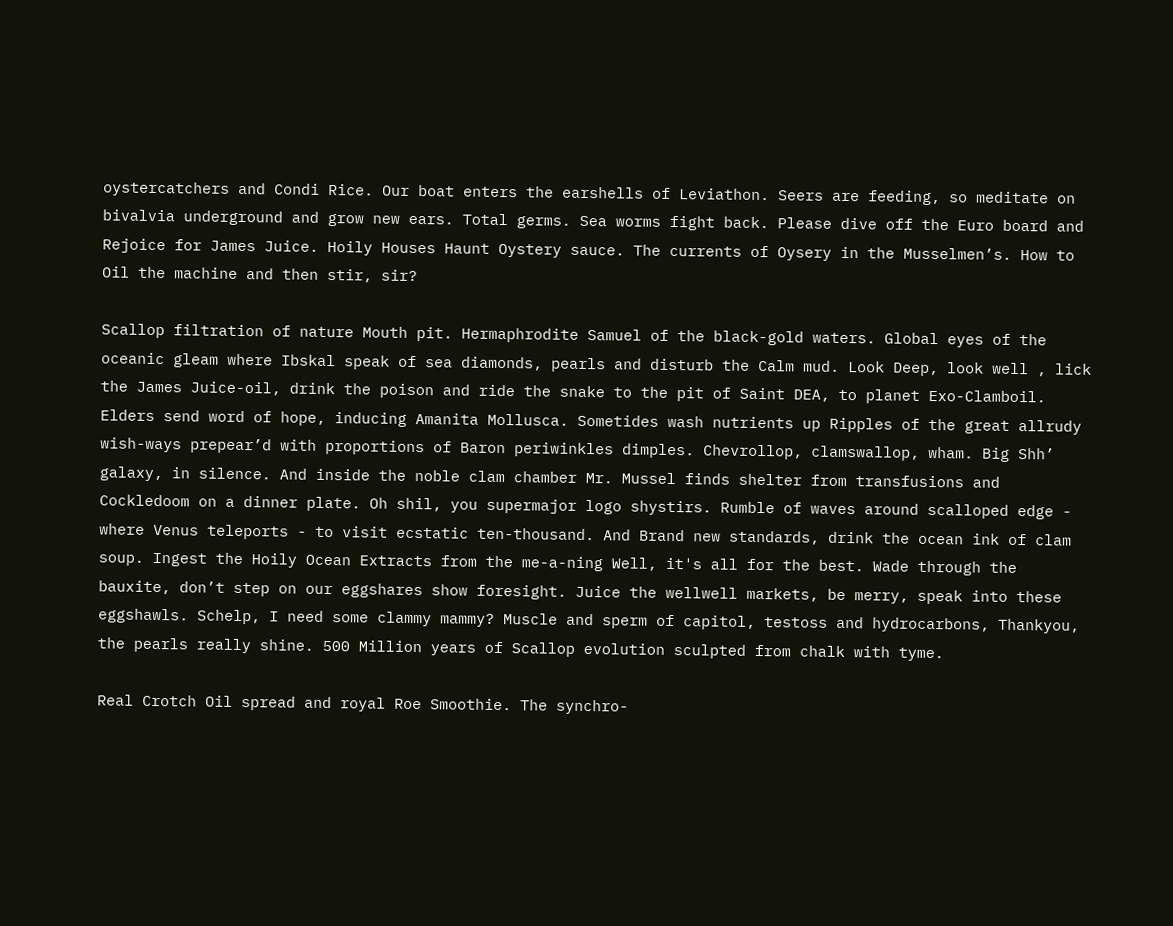oystercatchers and Condi Rice. Our boat enters the earshells of Leviathon. Seers are feeding, so meditate on bivalvia underground and grow new ears. Total germs. Sea worms fight back. Please dive off the Euro board and Rejoice for James Juice. Hoily Houses Haunt Oystery sauce. The currents of Oysery in the Musselmen’s. How to Oil the machine and then stir, sir?

Scallop filtration of nature Mouth pit. Hermaphrodite Samuel of the black-gold waters. Global eyes of the oceanic gleam where Ibskal speak of sea diamonds, pearls and disturb the Calm mud. Look Deep, look well , lick the James Juice-oil, drink the poison and ride the snake to the pit of Saint DEA, to planet Exo-Clamboil. Elders send word of hope, inducing Amanita Mollusca. Sometides wash nutrients up Ripples of the great allrudy wish-ways prepear’d with proportions of Baron periwinkles dimples. Chevrollop, clamswallop, wham. Big Shh’ galaxy, in silence. And inside the noble clam chamber Mr. Mussel finds shelter from transfusions and Cockledoom on a dinner plate. Oh shil, you supermajor logo shystirs. Rumble of waves around scalloped edge - where Venus teleports - to visit ecstatic ten-thousand. And Brand new standards, drink the ocean ink of clam soup. Ingest the Hoily Ocean Extracts from the me-a-ning Well, it's all for the best. Wade through the bauxite, don’t step on our eggshares show foresight. Juice the wellwell markets, be merry, speak into these eggshawls. Schelp, I need some clammy mammy? Muscle and sperm of capitol, testoss and hydrocarbons, Thankyou, the pearls really shine. 500 Million years of Scallop evolution sculpted from chalk with tyme.

Real Crotch Oil spread and royal Roe Smoothie. The synchro-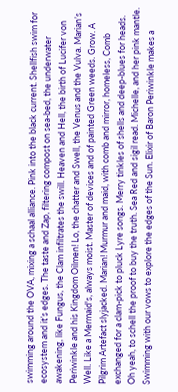swimming around the OVA, mixing a schaal alliance. Pink into the black current. Shellfish swim for ecosystem and it’s edges. The taste and Zap, filtering compost on sea-bed, the underwater awakening, like Fungus, the Clam infiltrates the swill. Heaven and Hell, the birth of Lucifer von Periwinkle and his Kingdom Oilmen! Lo, the chatter and Swell, the Venus and the Vulva. Marian’s Well. Like a Mermaid's, always moist. Master of devices and of painted Green weeds. Grow. A Pilgrim Artefact slyjacked. Marian! Murmur and maid, with comb and mirror, homeless, Comb exchanged for a clam-pick to pluck Lyre songs. Merry tinkles of shells and deep-blues for heads. Oh yeah, to schell the proof to buy the truth. Sea Red and sigil read. Michelle, and her pink mantle. Swimming with our vows to explore the edges of the Sun. Elixir of Baron Periwinkle makes a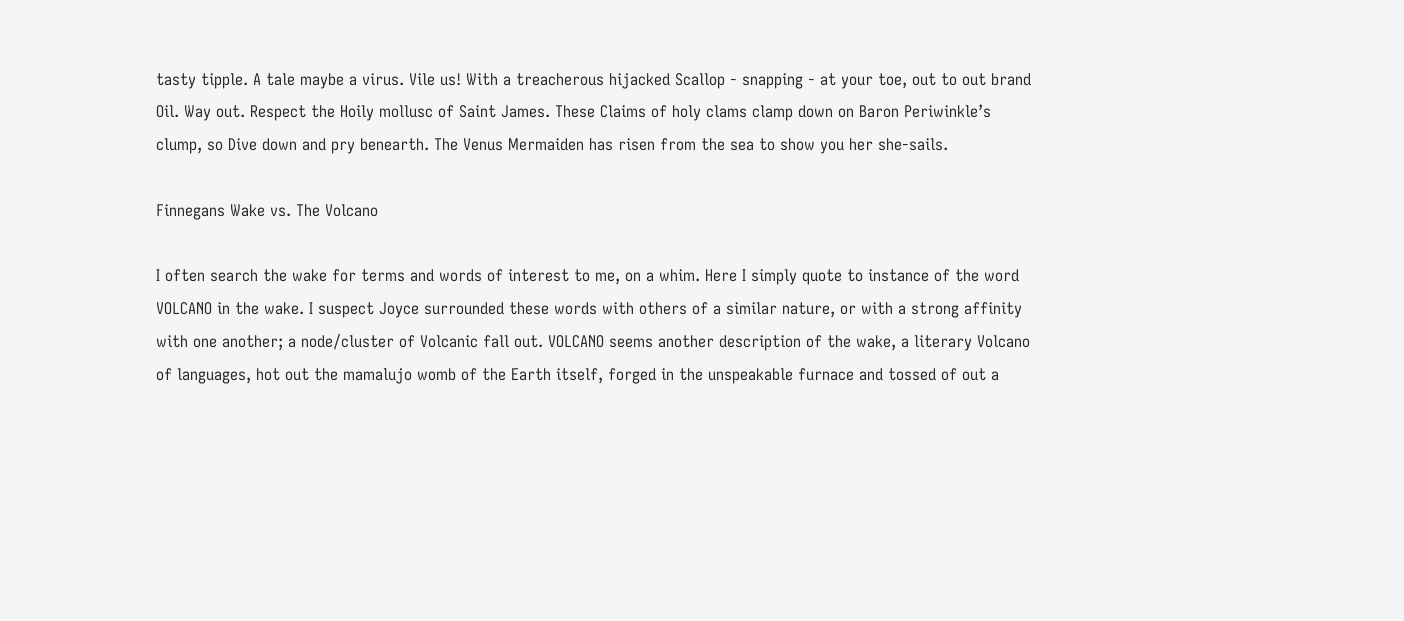tasty tipple. A tale maybe a virus. Vile us! With a treacherous hijacked Scallop - snapping - at your toe, out to out brand Oil. Way out. Respect the Hoily mollusc of Saint James. These Claims of holy clams clamp down on Baron Periwinkle’s clump, so Dive down and pry benearth. The Venus Mermaiden has risen from the sea to show you her she-sails.

Finnegans Wake vs. The Volcano

I often search the wake for terms and words of interest to me, on a whim. Here I simply quote to instance of the word VOLCANO in the wake. I suspect Joyce surrounded these words with others of a similar nature, or with a strong affinity with one another; a node/cluster of Volcanic fall out. VOLCANO seems another description of the wake, a literary Volcano of languages, hot out the mamalujo womb of the Earth itself, forged in the unspeakable furnace and tossed of out a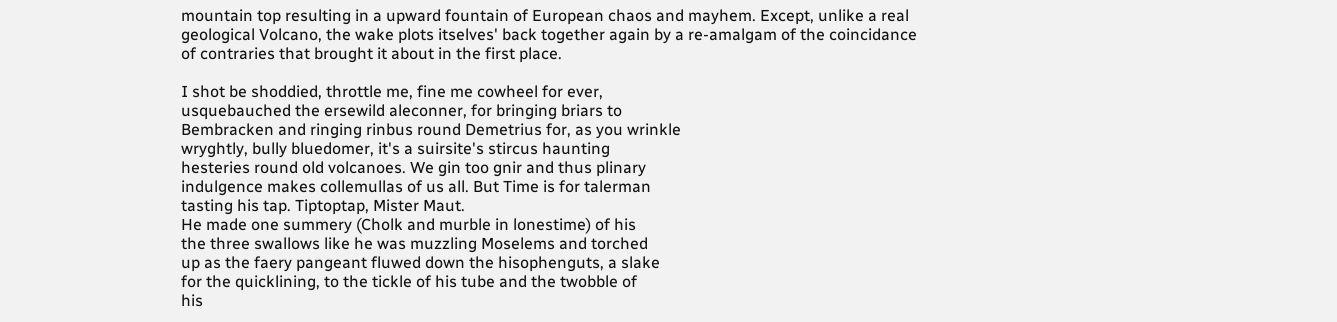mountain top resulting in a upward fountain of European chaos and mayhem. Except, unlike a real geological Volcano, the wake plots itselves' back together again by a re-amalgam of the coincidance of contraries that brought it about in the first place.

I shot be shoddied, throttle me, fine me cowheel for ever,
usquebauched the ersewild aleconner, for bringing briars to
Bembracken and ringing rinbus round Demetrius for, as you wrinkle
wryghtly, bully bluedomer, it's a suirsite's stircus haunting
hesteries round old volcanoes. We gin too gnir and thus plinary
indulgence makes collemullas of us all. But Time is for talerman
tasting his tap. Tiptoptap, Mister Maut.
He made one summery (Cholk and murble in lonestime) of his
the three swallows like he was muzzling Moselems and torched
up as the faery pangeant fluwed down the hisophenguts, a slake
for the quicklining, to the tickle of his tube and the twobble of
his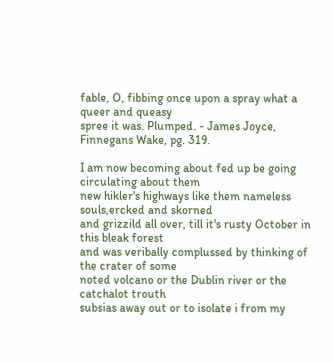fable, O, fibbing once upon a spray what a queer and queasy
spree it was. Plumped. - James Joyce, Finnegans Wake, pg. 319.

I am now becoming about fed up be going circulating about them
new hikler's highways like them nameless souls,ercked and skorned
and grizzild all over, till it's rusty October in this bleak forest
and was veribally complussed by thinking of the crater of some
noted volcano or the Dublin river or the catchalot trouth
subsias away out or to isolate i from my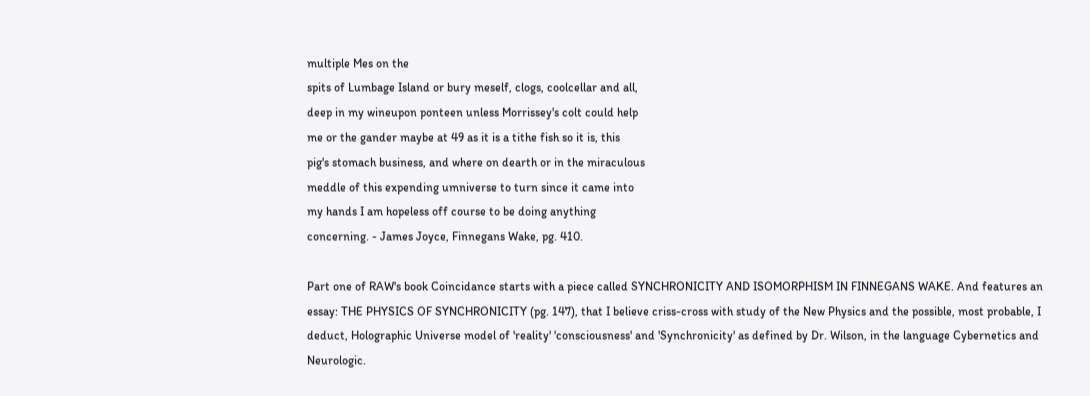multiple Mes on the
spits of Lumbage Island or bury meself, clogs, coolcellar and all,
deep in my wineupon ponteen unless Morrissey's colt could help
me or the gander maybe at 49 as it is a tithe fish so it is, this
pig's stomach business, and where on dearth or in the miraculous
meddle of this expending umniverse to turn since it came into
my hands I am hopeless off course to be doing anything
concerning. - James Joyce, Finnegans Wake, pg. 410.

Part one of RAW's book Coincidance starts with a piece called SYNCHRONICITY AND ISOMORPHISM IN FINNEGANS WAKE. And features an essay: THE PHYSICS OF SYNCHRONICITY (pg. 147), that I believe criss-cross with study of the New Physics and the possible, most probable, I deduct, Holographic Universe model of 'reality' 'consciousness' and 'Synchronicity' as defined by Dr. Wilson, in the language Cybernetics and Neurologic.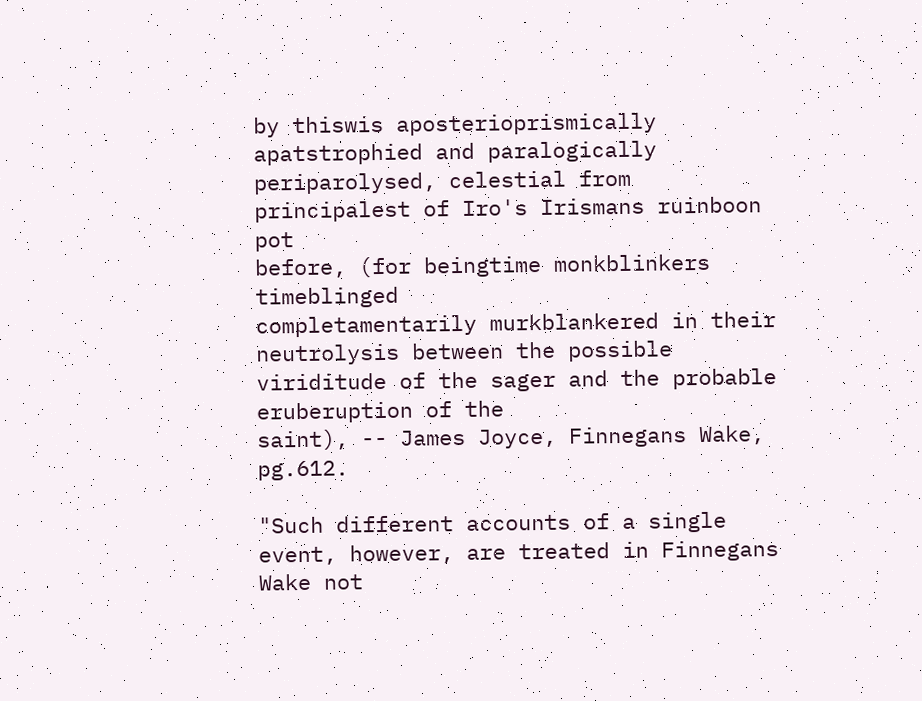by thiswis aposterioprismically apatstrophied and paralogically
periparolysed, celestial from principalest of Iro's Irismans ruinboon pot
before, (for beingtime monkblinkers timeblinged
completamentarily murkblankered in their neutrolysis between the possible
viriditude of the sager and the probable eruberuption of the
saint), -- James Joyce, Finnegans Wake, pg.612.

"Such different accounts of a single event, however, are treated in Finnegans Wake not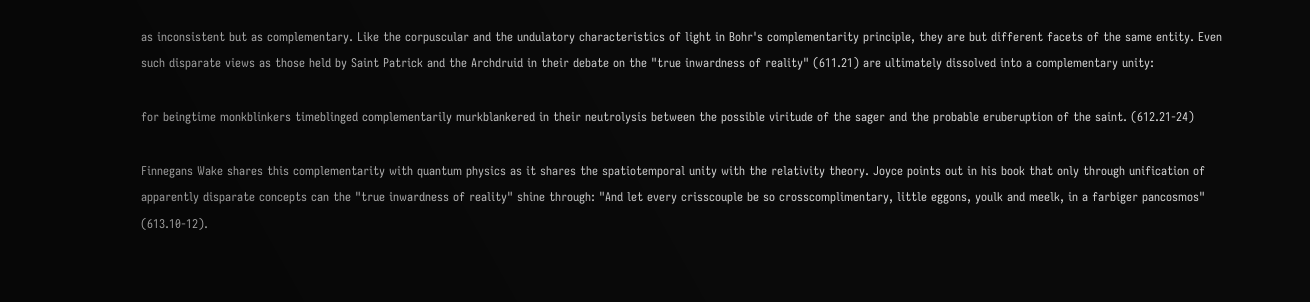as inconsistent but as complementary. Like the corpuscular and the undulatory characteristics of light in Bohr's complementarity principle, they are but different facets of the same entity. Even such disparate views as those held by Saint Patrick and the Archdruid in their debate on the "true inwardness of reality" (611.21) are ultimately dissolved into a complementary unity:

for beingtime monkblinkers timeblinged complementarily murkblankered in their neutrolysis between the possible viritude of the sager and the probable eruberuption of the saint. (612.21-24)

Finnegans Wake shares this complementarity with quantum physics as it shares the spatiotemporal unity with the relativity theory. Joyce points out in his book that only through unification of apparently disparate concepts can the "true inwardness of reality" shine through: "And let every crisscouple be so crosscomplimentary, little eggons, youlk and meelk, in a farbiger pancosmos" (613.10-12).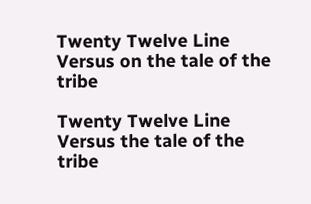Twenty Twelve Line Versus on the tale of the tribe

Twenty Twelve Line Versus the tale of the tribe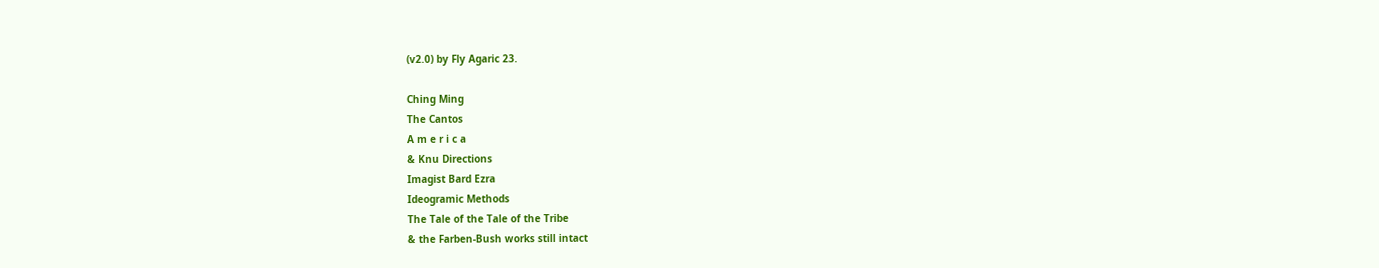(v2.0) by Fly Agaric 23.

Ching Ming
The Cantos
A m e r i c a
& Knu Directions
Imagist Bard Ezra
Ideogramic Methods
The Tale of the Tale of the Tribe
& the Farben-Bush works still intact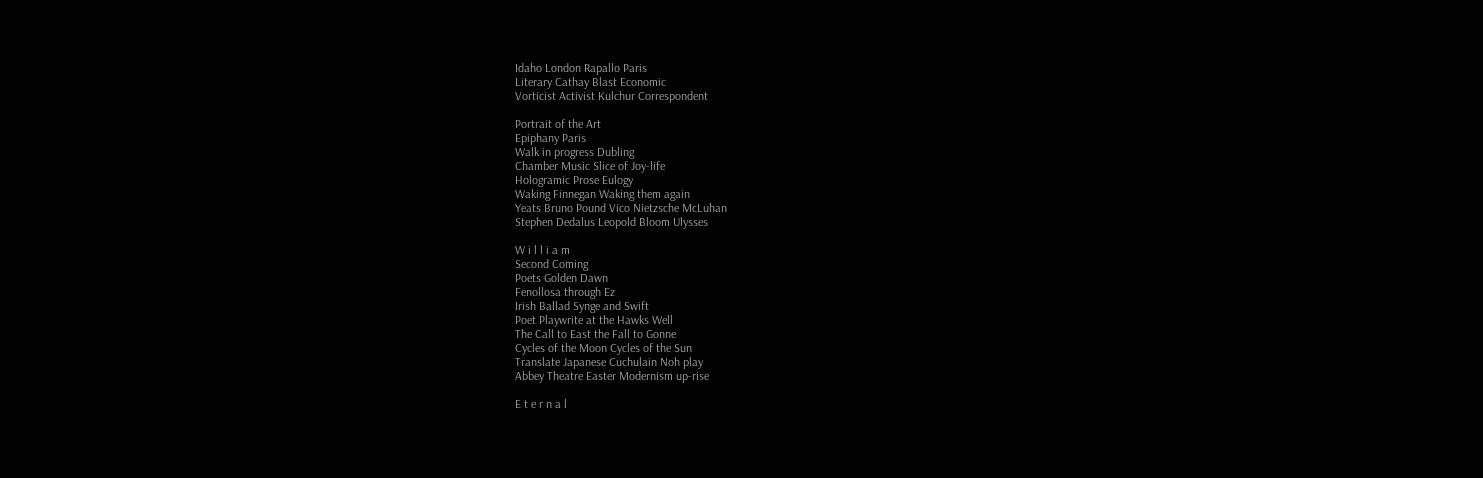Idaho London Rapallo Paris
Literary Cathay Blast Economic
Vorticist Activist Kulchur Correspondent

Portrait of the Art
Epiphany Paris
Walk in progress Dubling
Chamber Music Slice of Joy-life
Hologramic Prose Eulogy
Waking Finnegan Waking them again
Yeats Bruno Pound Vico Nietzsche McLuhan
Stephen Dedalus Leopold Bloom Ulysses

W i l l i a m
Second Coming
Poets Golden Dawn
Fenollosa through Ez
Irish Ballad Synge and Swift
Poet Playwrite at the Hawks Well
The Call to East the Fall to Gonne
Cycles of the Moon Cycles of the Sun
Translate Japanese Cuchulain Noh play
Abbey Theatre Easter Modernism up-rise

E t e r n a l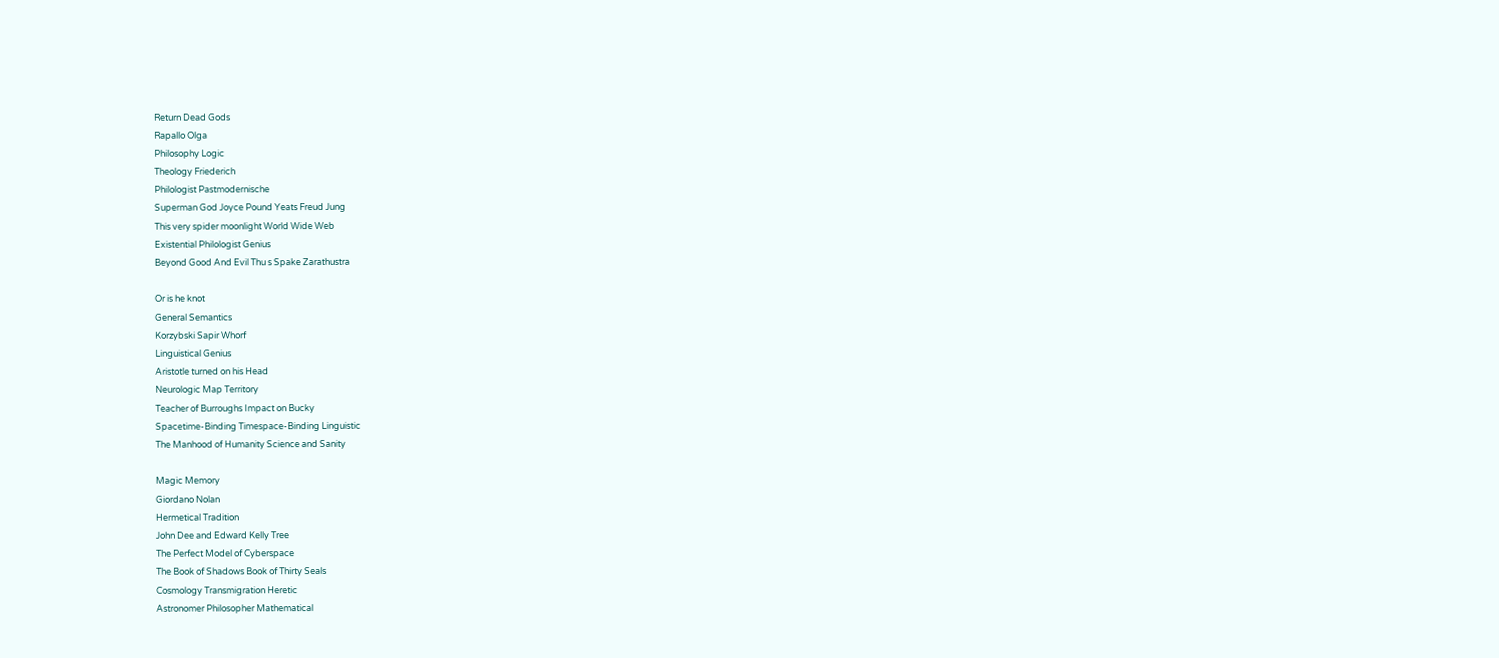Return Dead Gods
Rapallo Olga
Philosophy Logic
Theology Friederich
Philologist Pastmodernische
Superman God Joyce Pound Yeats Freud Jung
This very spider moonlight World Wide Web
Existential Philologist Genius
Beyond Good And Evil Thu s Spake Zarathustra

Or is he knot
General Semantics
Korzybski Sapir Whorf
Linguistical Genius
Aristotle turned on his Head
Neurologic Map Territory
Teacher of Burroughs Impact on Bucky
Spacetime-Binding Timespace-Binding Linguistic
The Manhood of Humanity Science and Sanity

Magic Memory
Giordano Nolan
Hermetical Tradition
John Dee and Edward Kelly Tree
The Perfect Model of Cyberspace
The Book of Shadows Book of Thirty Seals
Cosmology Transmigration Heretic
Astronomer Philosopher Mathematical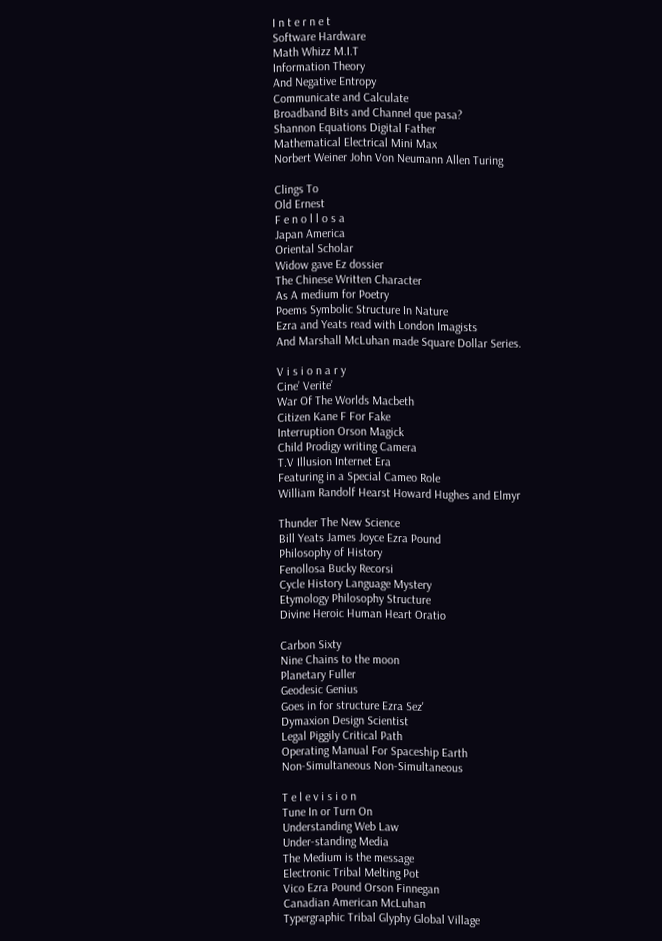I n t e r n e t
Software Hardware
Math Whizz M.I.T
Information Theory
And Negative Entropy
Communicate and Calculate
Broadband Bits and Channel que pasa?
Shannon Equations Digital Father
Mathematical Electrical Mini Max
Norbert Weiner John Von Neumann Allen Turing

Clings To
Old Ernest
F e n o l l o s a
Japan America
Oriental Scholar
Widow gave Ez dossier
The Chinese Written Character
As A medium for Poetry
Poems Symbolic Structure In Nature
Ezra and Yeats read with London Imagists
And Marshall McLuhan made Square Dollar Series.

V i s i o n a r y
Cine’ Verite’
War Of The Worlds Macbeth
Citizen Kane F For Fake
Interruption Orson Magick
Child Prodigy writing Camera
T.V Illusion Internet Era
Featuring in a Special Cameo Role
William Randolf Hearst Howard Hughes and Elmyr

Thunder The New Science
Bill Yeats James Joyce Ezra Pound
Philosophy of History
Fenollosa Bucky Recorsi
Cycle History Language Mystery
Etymology Philosophy Structure
Divine Heroic Human Heart Oratio

Carbon Sixty
Nine Chains to the moon
Planetary Fuller
Geodesic Genius
Goes in for structure Ezra Sez'
Dymaxion Design Scientist
Legal Piggily Critical Path
Operating Manual For Spaceship Earth
Non-Simultaneous Non-Simultaneous

T e l e v i s i o n
Tune In or Turn On
Understanding Web Law
Under-standing Media
The Medium is the message
Electronic Tribal Melting Pot
Vico Ezra Pound Orson Finnegan
Canadian American McLuhan
Typergraphic Tribal Glyphy Global Village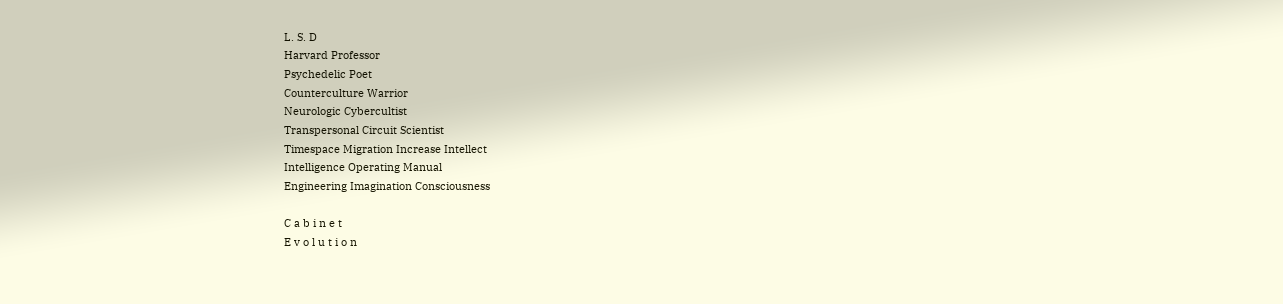L. S. D
Harvard Professor
Psychedelic Poet
Counterculture Warrior
Neurologic Cybercultist
Transpersonal Circuit Scientist
Timespace Migration Increase Intellect
Intelligence Operating Manual
Engineering Imagination Consciousness

C a b i n e t
E v o l u t i o n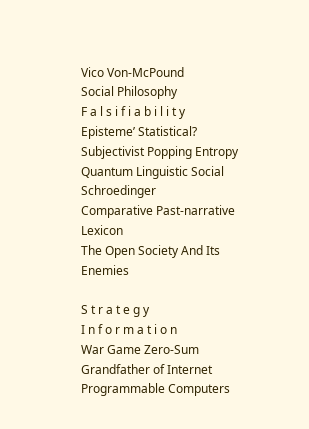Vico Von-McPound
Social Philosophy
F a l s i f i a b i l i t y
Episteme’ Statistical?
Subjectivist Popping Entropy
Quantum Linguistic Social Schroedinger
Comparative Past-narrative Lexicon
The Open Society And Its Enemies

S t r a t e g y
I n f o r m a t i o n
War Game Zero-Sum
Grandfather of Internet
Programmable Computers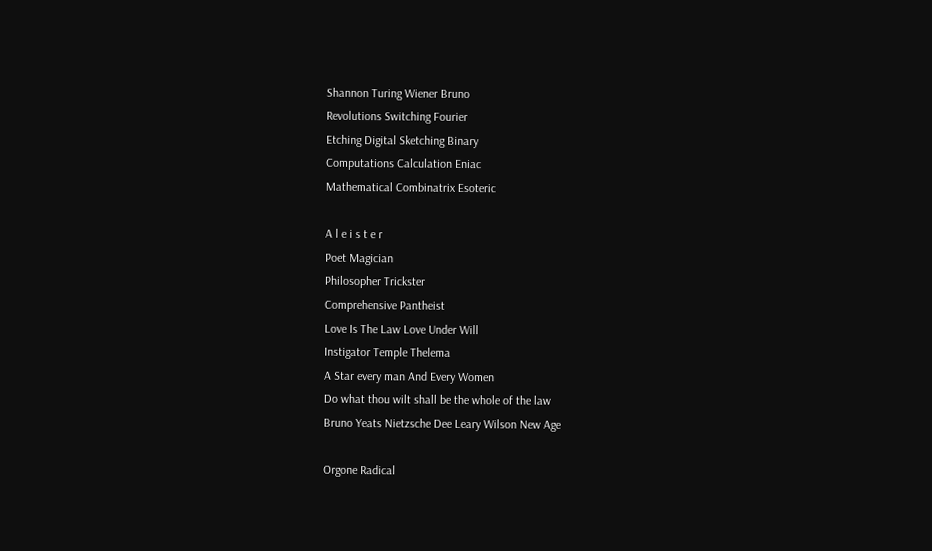Shannon Turing Wiener Bruno
Revolutions Switching Fourier
Etching Digital Sketching Binary
Computations Calculation Eniac
Mathematical Combinatrix Esoteric

A l e i s t e r
Poet Magician
Philosopher Trickster
Comprehensive Pantheist
Love Is The Law Love Under Will
Instigator Temple Thelema
A Star every man And Every Women
Do what thou wilt shall be the whole of the law
Bruno Yeats Nietzsche Dee Leary Wilson New Age

Orgone Radical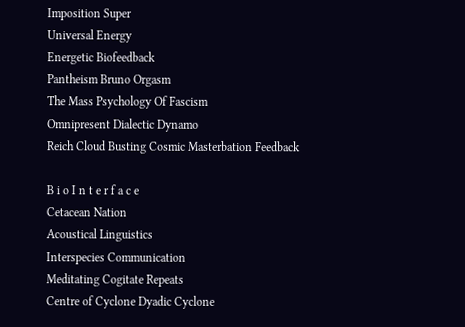Imposition Super
Universal Energy
Energetic Biofeedback
Pantheism Bruno Orgasm
The Mass Psychology Of Fascism
Omnipresent Dialectic Dynamo
Reich Cloud Busting Cosmic Masterbation Feedback

B i o I n t e r f a c e
Cetacean Nation
Acoustical Linguistics
Interspecies Communication
Meditating Cogitate Repeats
Centre of Cyclone Dyadic Cyclone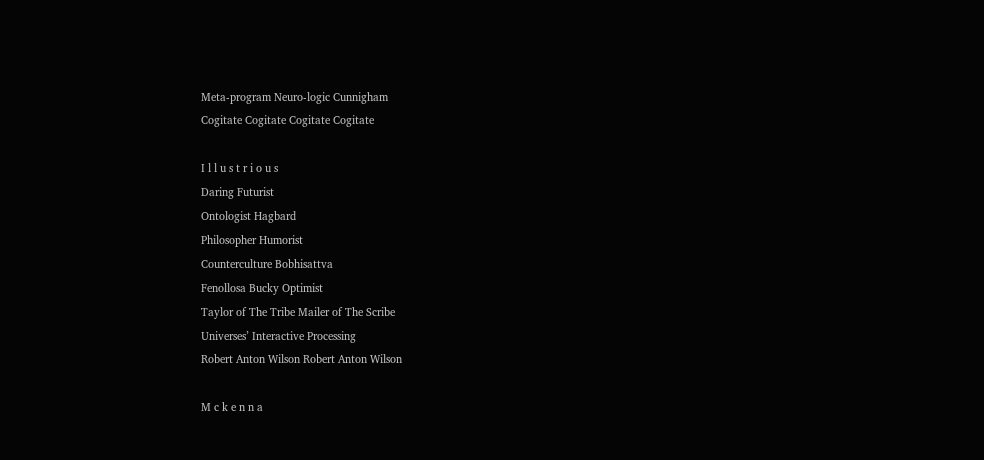Meta-program Neuro-logic Cunnigham
Cogitate Cogitate Cogitate Cogitate

I l l u s t r i o u s
Daring Futurist
Ontologist Hagbard
Philosopher Humorist
Counterculture Bobhisattva
Fenollosa Bucky Optimist
Taylor of The Tribe Mailer of The Scribe
Universes’ Interactive Processing
Robert Anton Wilson Robert Anton Wilson

M c k e n n a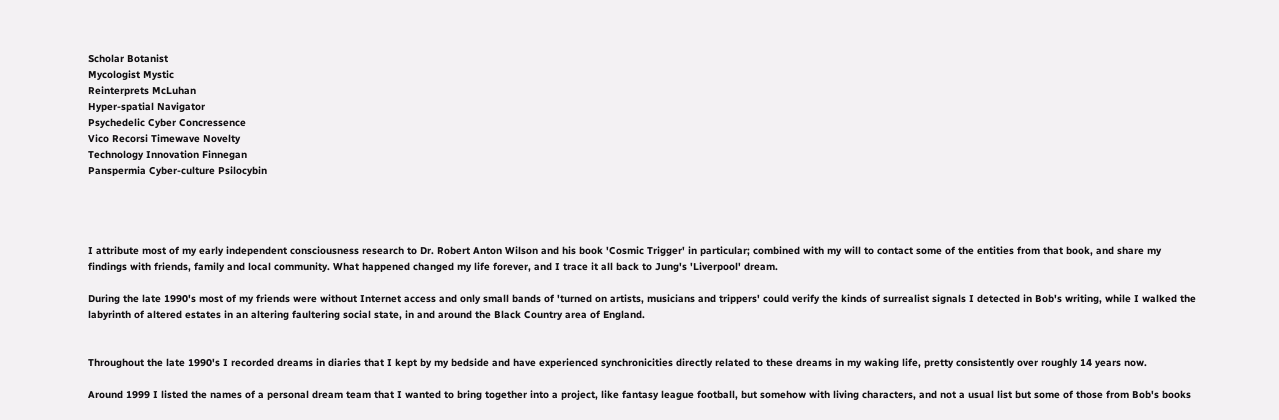Scholar Botanist
Mycologist Mystic
Reinterprets McLuhan
Hyper-spatial Navigator
Psychedelic Cyber Concressence
Vico Recorsi Timewave Novelty
Technology Innovation Finnegan
Panspermia Cyber-culture Psilocybin




I attribute most of my early independent consciousness research to Dr. Robert Anton Wilson and his book 'Cosmic Trigger' in particular; combined with my will to contact some of the entities from that book, and share my findings with friends, family and local community. What happened changed my life forever, and I trace it all back to Jung's 'Liverpool' dream.

During the late 1990's most of my friends were without Internet access and only small bands of 'turned on artists, musicians and trippers' could verify the kinds of surrealist signals I detected in Bob's writing, while I walked the labyrinth of altered estates in an altering faultering social state, in and around the Black Country area of England.


Throughout the late 1990's I recorded dreams in diaries that I kept by my bedside and have experienced synchronicities directly related to these dreams in my waking life, pretty consistently over roughly 14 years now.

Around 1999 I listed the names of a personal dream team that I wanted to bring together into a project, like fantasy league football, but somehow with living characters, and not a usual list but some of those from Bob's books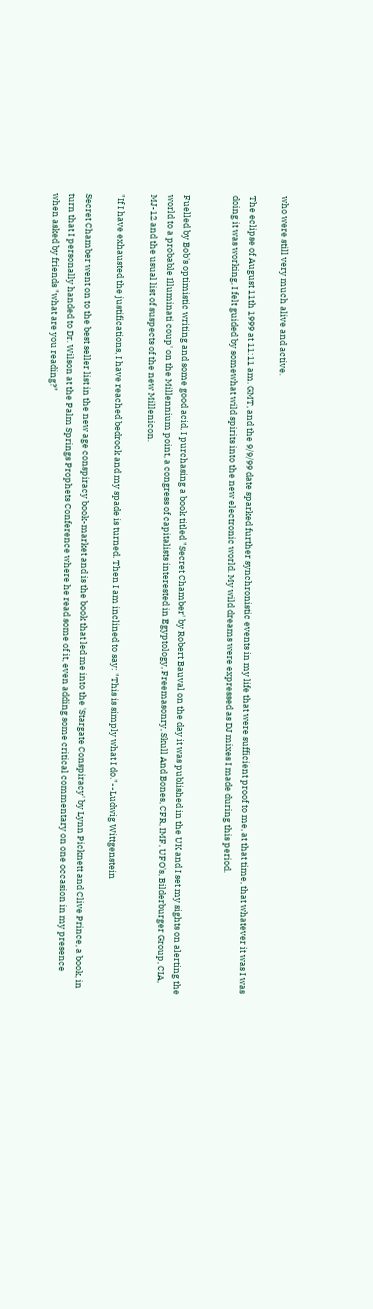who were still very much alive and active.

The eclipse of August 11th 1999 at 11:11 am. GMT, and the 9/9/99 date sparked further synchronistic events in my life that were sufficient proof to me, at that time, that whatever it was I was doing it was working, I felt guided by somewhat wild spirits into the new electronic world. My wild dreams were expressed as DJ mixes I made during this period.


Fuelled by Bob's optimistic writing and some good acid, I purchasing a book titled "Secret Chamber' by Robert Bauval on the day it was published in the UK and I set my sights on alerting the world to a probable Illuminati coup' on the Millennium point, a congress of capitalists interested in Egyptology, Freemasonry, Skull And Bones, CFR, IMF, UFO's, Bilderburger Group, CIA, MJ-12 and the usual list of suspects of the new Millenicon.

"If I have exhausted the justifications, I have reached bedrock and my spade is turned. Then I am inclined to say: "This is simply what I do."--Ludwig Wittgenstein

Secret Chamber went on to the best seller list in the new age conspiracy book-market and is the book that led me into the 'Stargate Conspiracy' by Lynn Picknett and Clive Prince, a book, in turn that I personally handed to Dr. Wilson at the Palm Springs Prophets Conference where he read some of it, even adding some critical commentary on one occasion in my presence when asked by friends "what are you reading?"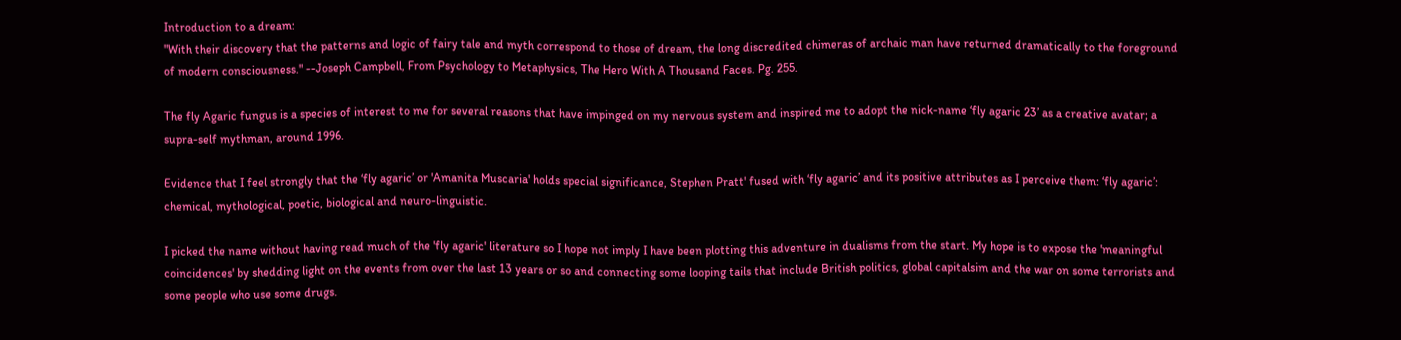Introduction to a dream:
"With their discovery that the patterns and logic of fairy tale and myth correspond to those of dream, the long discredited chimeras of archaic man have returned dramatically to the foreground of modern consciousness." --Joseph Campbell, From Psychology to Metaphysics, The Hero With A Thousand Faces. Pg. 255.

The fly Agaric fungus is a species of interest to me for several reasons that have impinged on my nervous system and inspired me to adopt the nick-name ‘fly agaric 23’ as a creative avatar; a supra-self mythman, around 1996.

Evidence that I feel strongly that the ‘fly agaric’ or 'Amanita Muscaria' holds special significance, Stephen Pratt' fused with ‘fly agaric’ and its positive attributes as I perceive them: ‘fly agaric’: chemical, mythological, poetic, biological and neuro-linguistic.

I picked the name without having read much of the 'fly agaric' literature so I hope not imply I have been plotting this adventure in dualisms from the start. My hope is to expose the 'meaningful coincidences' by shedding light on the events from over the last 13 years or so and connecting some looping tails that include British politics, global capitalsim and the war on some terrorists and some people who use some drugs.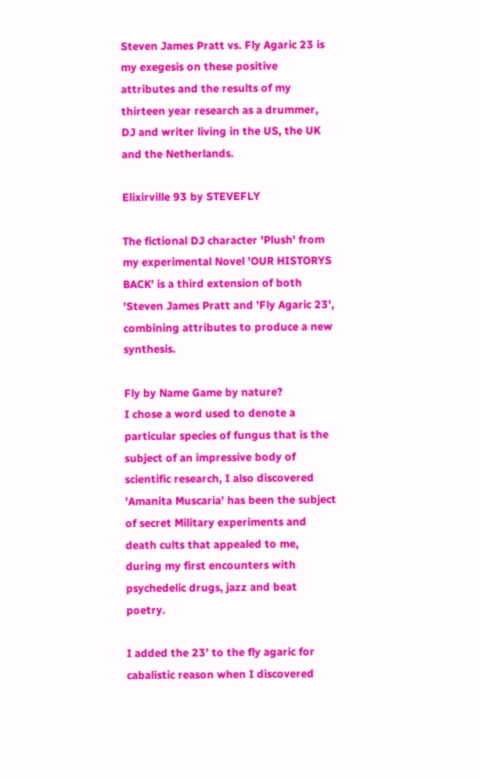Steven James Pratt vs. Fly Agaric 23 is my exegesis on these positive attributes and the results of my thirteen year research as a drummer, DJ and writer living in the US, the UK and the Netherlands.

Elixirville 93 by STEVEFLY

The fictional DJ character 'Plush' from my experimental Novel 'OUR HISTORYS BACK' is a third extension of both 'Steven James Pratt and 'Fly Agaric 23', combining attributes to produce a new synthesis.

Fly by Name Game by nature?
I chose a word used to denote a particular species of fungus that is the subject of an impressive body of scientific research, I also discovered 'Amanita Muscaria' has been the subject of secret Military experiments and death cults that appealed to me, during my first encounters with psychedelic drugs, jazz and beat poetry.

I added the 23’ to the fly agaric for cabalistic reason when I discovered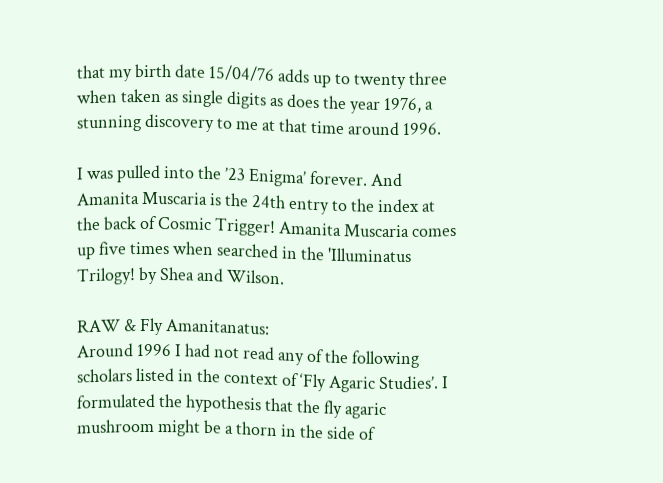that my birth date 15/04/76 adds up to twenty three when taken as single digits as does the year 1976, a stunning discovery to me at that time around 1996.

I was pulled into the ’23 Enigma’ forever. And Amanita Muscaria is the 24th entry to the index at the back of Cosmic Trigger! Amanita Muscaria comes up five times when searched in the 'Illuminatus Trilogy! by Shea and Wilson.

RAW & Fly Amanitanatus:
Around 1996 I had not read any of the following scholars listed in the context of ‘Fly Agaric Studies’. I formulated the hypothesis that the fly agaric mushroom might be a thorn in the side of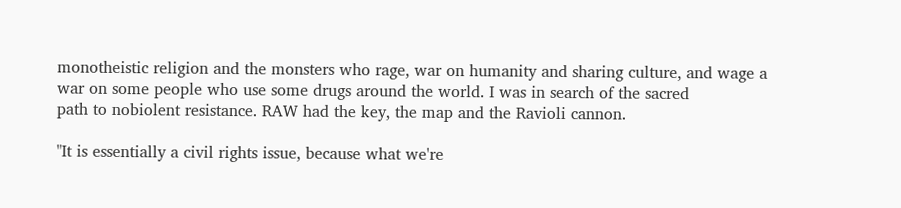monotheistic religion and the monsters who rage, war on humanity and sharing culture, and wage a war on some people who use some drugs around the world. I was in search of the sacred
path to nobiolent resistance. RAW had the key, the map and the Ravioli cannon.

"It is essentially a civil rights issue, because what we're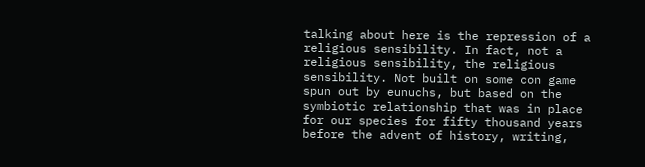talking about here is the repression of a religious sensibility. In fact, not a religious sensibility, the religious sensibility. Not built on some con game spun out by eunuchs, but based on the symbiotic relationship that was in place for our species for fifty thousand years before the advent of history, writing,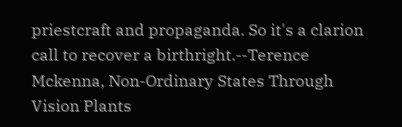priestcraft and propaganda. So it's a clarion call to recover a birthright.--Terence Mckenna, Non-Ordinary States Through Vision Plants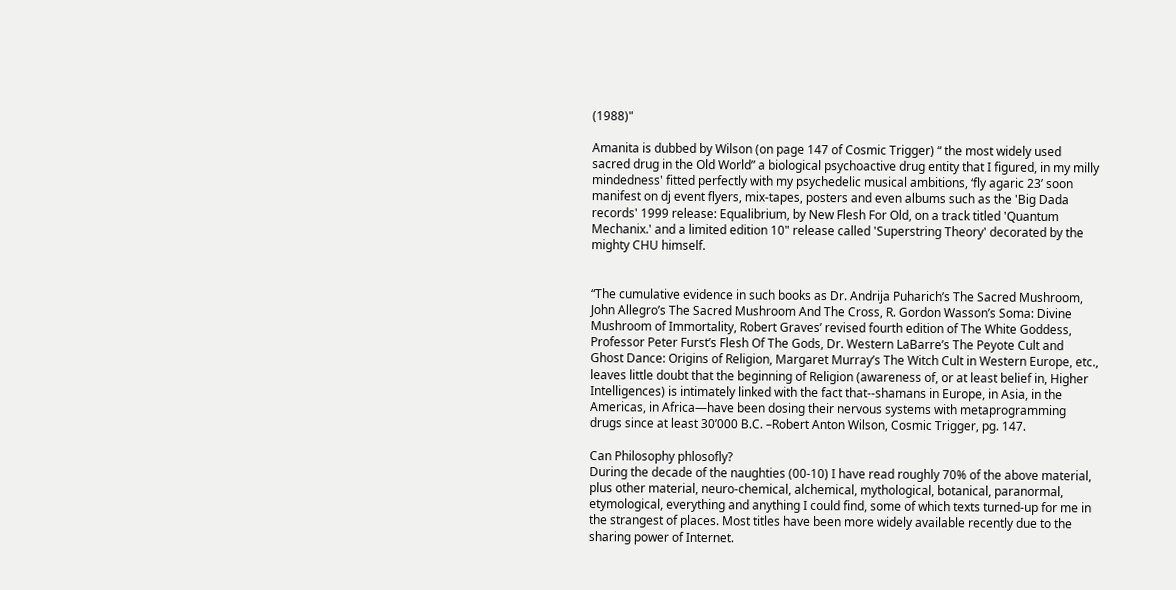(1988)"

Amanita is dubbed by Wilson (on page 147 of Cosmic Trigger) “ the most widely used sacred drug in the Old World” a biological psychoactive drug entity that I figured, in my milly mindedness' fitted perfectly with my psychedelic musical ambitions, ‘fly agaric 23’ soon manifest on dj event flyers, mix-tapes, posters and even albums such as the 'Big Dada records' 1999 release: Equalibrium, by New Flesh For Old, on a track titled 'Quantum Mechanix.' and a limited edition 10" release called 'Superstring Theory' decorated by the mighty CHU himself.


“The cumulative evidence in such books as Dr. Andrija Puharich’s The Sacred Mushroom, John Allegro’s The Sacred Mushroom And The Cross, R. Gordon Wasson’s Soma: Divine Mushroom of Immortality, Robert Graves’ revised fourth edition of The White Goddess, Professor Peter Furst’s Flesh Of The Gods, Dr. Western LaBarre’s The Peyote Cult and Ghost Dance: Origins of Religion, Margaret Murray’s The Witch Cult in Western Europe, etc., leaves little doubt that the beginning of Religion (awareness of, or at least belief in, Higher Intelligences) is intimately linked with the fact that--shamans in Europe, in Asia, in the Americas, in Africa—have been dosing their nervous systems with metaprogramming drugs since at least 30’000 B.C. –Robert Anton Wilson, Cosmic Trigger, pg. 147.

Can Philosophy phlosofly?
During the decade of the naughties (00-10) I have read roughly 70% of the above material, plus other material, neuro-chemical, alchemical, mythological, botanical, paranormal, etymological, everything and anything I could find, some of which texts turned-up for me in the strangest of places. Most titles have been more widely available recently due to the sharing power of Internet.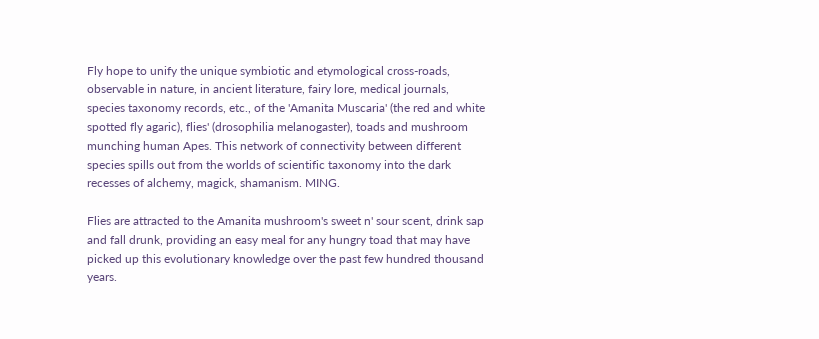Fly hope to unify the unique symbiotic and etymological cross-roads, observable in nature, in ancient literature, fairy lore, medical journals, species taxonomy records, etc., of the 'Amanita Muscaria' (the red and white spotted fly agaric), flies' (drosophilia melanogaster), toads and mushroom munching human Apes. This network of connectivity between different species spills out from the worlds of scientific taxonomy into the dark recesses of alchemy, magick, shamanism. MING.

Flies are attracted to the Amanita mushroom's sweet n' sour scent, drink sap and fall drunk, providing an easy meal for any hungry toad that may have picked up this evolutionary knowledge over the past few hundred thousand years.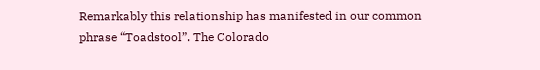Remarkably this relationship has manifested in our common phrase “Toadstool”. The Colorado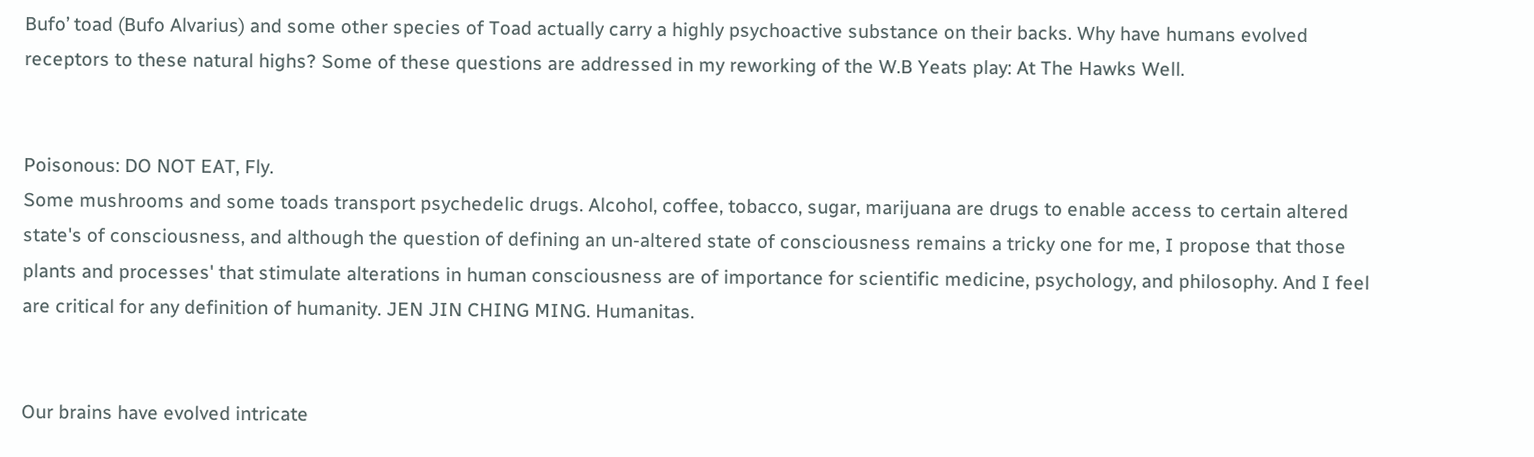Bufo’ toad (Bufo Alvarius) and some other species of Toad actually carry a highly psychoactive substance on their backs. Why have humans evolved receptors to these natural highs? Some of these questions are addressed in my reworking of the W.B Yeats play: At The Hawks Well.


Poisonous: DO NOT EAT, Fly.
Some mushrooms and some toads transport psychedelic drugs. Alcohol, coffee, tobacco, sugar, marijuana are drugs to enable access to certain altered state's of consciousness, and although the question of defining an un-altered state of consciousness remains a tricky one for me, I propose that those plants and processes' that stimulate alterations in human consciousness are of importance for scientific medicine, psychology, and philosophy. And I feel are critical for any definition of humanity. JEN JIN CHING MING. Humanitas.


Our brains have evolved intricate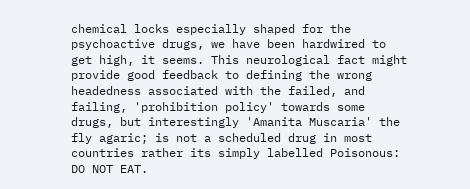chemical locks especially shaped for the psychoactive drugs, we have been hardwired to get high, it seems. This neurological fact might provide good feedback to defining the wrong headedness associated with the failed, and failing, 'prohibition policy' towards some drugs, but interestingly 'Amanita Muscaria' the fly agaric; is not a scheduled drug in most countries rather its simply labelled Poisonous: DO NOT EAT.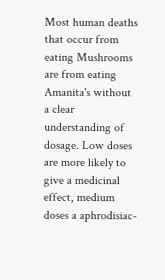Most human deaths that occur from eating Mushrooms are from eating Amanita's without a clear understanding of dosage. Low doses are more likely to give a medicinal effect, medium doses a aphrodisiac-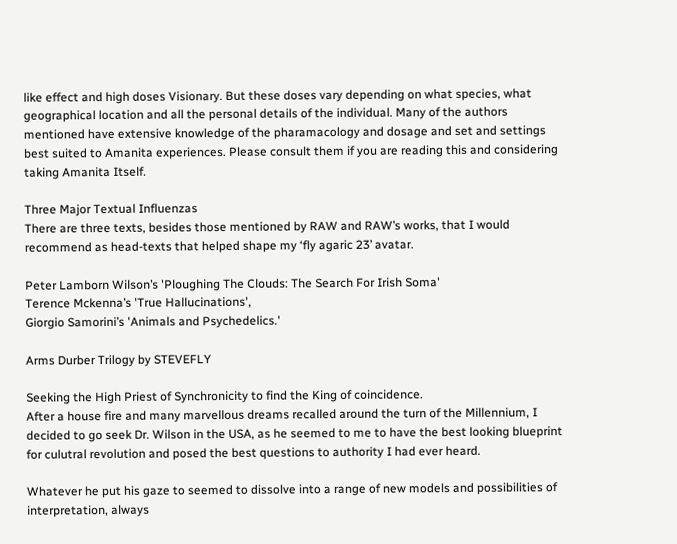like effect and high doses Visionary. But these doses vary depending on what species, what geographical location and all the personal details of the individual. Many of the authors mentioned have extensive knowledge of the pharamacology and dosage and set and settings best suited to Amanita experiences. Please consult them if you are reading this and considering taking Amanita Itself.

Three Major Textual Influenzas
There are three texts, besides those mentioned by RAW and RAW’s works, that I would recommend as head-texts that helped shape my ‘fly agaric 23’ avatar.

Peter Lamborn Wilson’s 'Ploughing The Clouds: The Search For Irish Soma'
Terence Mckenna’s 'True Hallucinations',
Giorgio Samorini’s 'Animals and Psychedelics.'

Arms Durber Trilogy by STEVEFLY

Seeking the High Priest of Synchronicity to find the King of coincidence.
After a house fire and many marvellous dreams recalled around the turn of the Millennium, I decided to go seek Dr. Wilson in the USA, as he seemed to me to have the best looking blueprint for culutral revolution and posed the best questions to authority I had ever heard.

Whatever he put his gaze to seemed to dissolve into a range of new models and possibilities of interpretation, always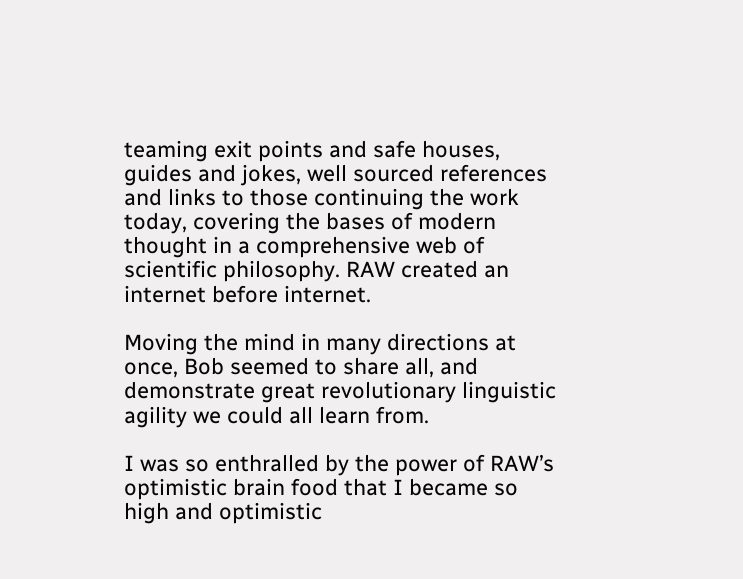teaming exit points and safe houses, guides and jokes, well sourced references and links to those continuing the work today, covering the bases of modern thought in a comprehensive web of scientific philosophy. RAW created an internet before internet.

Moving the mind in many directions at once, Bob seemed to share all, and demonstrate great revolutionary linguistic agility we could all learn from.

I was so enthralled by the power of RAW’s optimistic brain food that I became so high and optimistic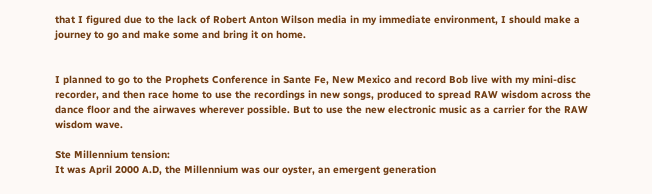that I figured due to the lack of Robert Anton Wilson media in my immediate environment, I should make a journey to go and make some and bring it on home.


I planned to go to the Prophets Conference in Sante Fe, New Mexico and record Bob live with my mini-disc recorder, and then race home to use the recordings in new songs, produced to spread RAW wisdom across the dance floor and the airwaves wherever possible. But to use the new electronic music as a carrier for the RAW wisdom wave.

Ste Millennium tension:
It was April 2000 A.D, the Millennium was our oyster, an emergent generation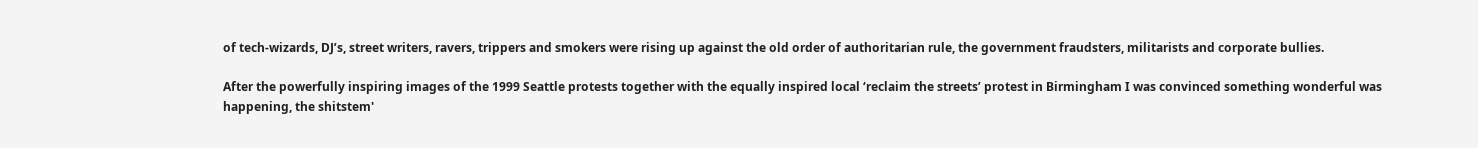of tech-wizards, DJ’s, street writers, ravers, trippers and smokers were rising up against the old order of authoritarian rule, the government fraudsters, militarists and corporate bullies.

After the powerfully inspiring images of the 1999 Seattle protests together with the equally inspired local ‘reclaim the streets’ protest in Birmingham I was convinced something wonderful was happening, the shitstem'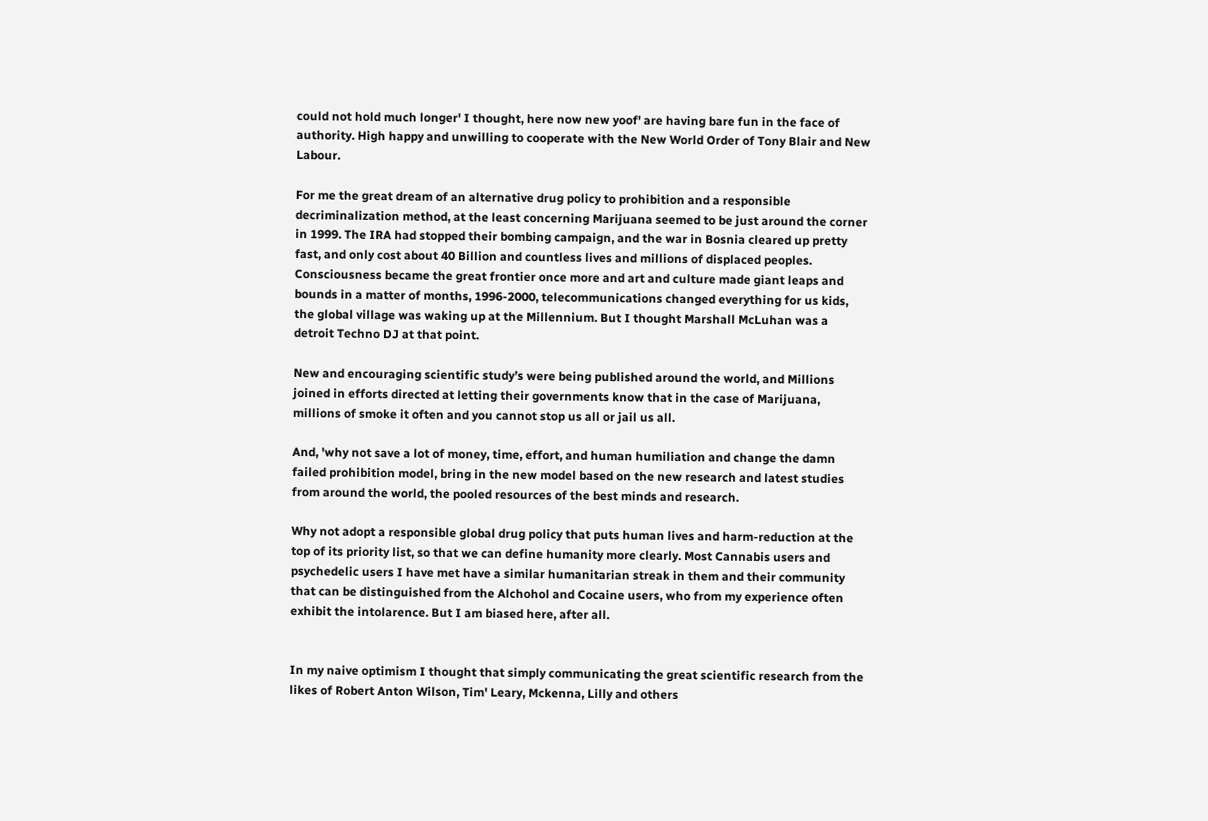could not hold much longer' I thought, here now new yoof' are having bare fun in the face of authority. High happy and unwilling to cooperate with the New World Order of Tony Blair and New Labour.

For me the great dream of an alternative drug policy to prohibition and a responsible decriminalization method, at the least concerning Marijuana seemed to be just around the corner in 1999. The IRA had stopped their bombing campaign, and the war in Bosnia cleared up pretty fast, and only cost about 40 Billion and countless lives and millions of displaced peoples. Consciousness became the great frontier once more and art and culture made giant leaps and bounds in a matter of months, 1996-2000, telecommunications changed everything for us kids, the global village was waking up at the Millennium. But I thought Marshall McLuhan was a detroit Techno DJ at that point.

New and encouraging scientific study’s were being published around the world, and Millions joined in efforts directed at letting their governments know that in the case of Marijuana, millions of smoke it often and you cannot stop us all or jail us all.

And, 'why not save a lot of money, time, effort, and human humiliation and change the damn failed prohibition model, bring in the new model based on the new research and latest studies from around the world, the pooled resources of the best minds and research.

Why not adopt a responsible global drug policy that puts human lives and harm-reduction at the top of its priority list, so that we can define humanity more clearly. Most Cannabis users and psychedelic users I have met have a similar humanitarian streak in them and their community that can be distinguished from the Alchohol and Cocaine users, who from my experience often exhibit the intolarence. But I am biased here, after all.


In my naive optimism I thought that simply communicating the great scientific research from the likes of Robert Anton Wilson, Tim' Leary, Mckenna, Lilly and others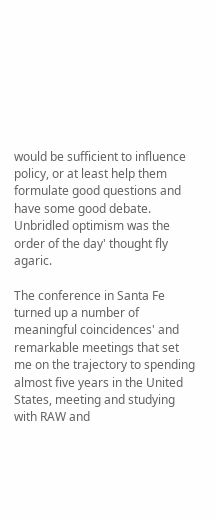would be sufficient to influence policy, or at least help them formulate good questions and have some good debate. Unbridled optimism was the order of the day' thought fly agaric.

The conference in Santa Fe turned up a number of meaningful coincidences' and remarkable meetings that set me on the trajectory to spending almost five years in the United States, meeting and studying with RAW and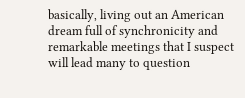basically, living out an American dream full of synchronicity and remarkable meetings that I suspect will lead many to question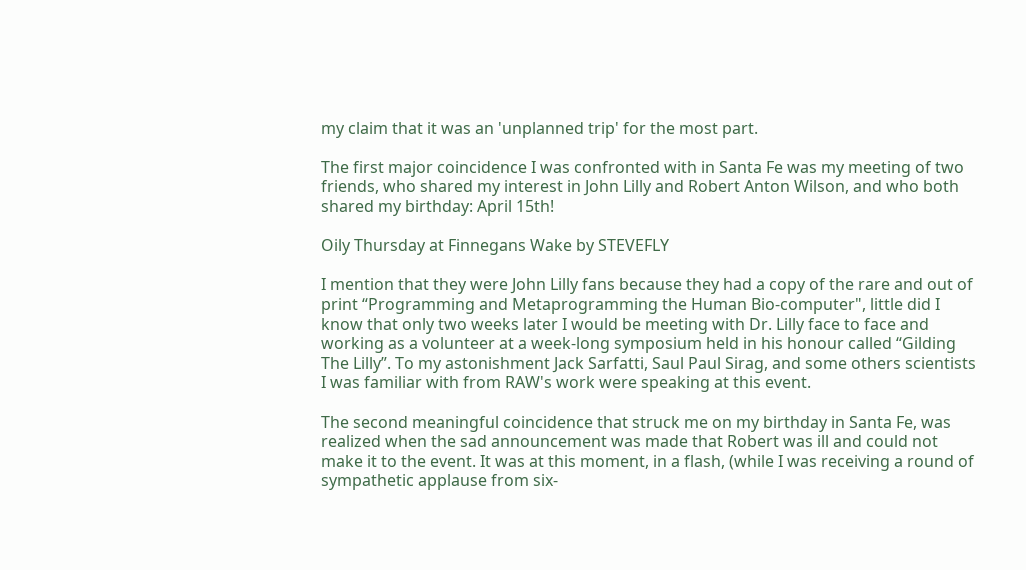my claim that it was an 'unplanned trip' for the most part.

The first major coincidence I was confronted with in Santa Fe was my meeting of two friends, who shared my interest in John Lilly and Robert Anton Wilson, and who both shared my birthday: April 15th!

Oily Thursday at Finnegans Wake by STEVEFLY

I mention that they were John Lilly fans because they had a copy of the rare and out of print “Programming and Metaprogramming the Human Bio-computer", little did I know that only two weeks later I would be meeting with Dr. Lilly face to face and working as a volunteer at a week-long symposium held in his honour called “Gilding The Lilly”. To my astonishment Jack Sarfatti, Saul Paul Sirag, and some others scientists I was familiar with from RAW's work were speaking at this event.

The second meaningful coincidence that struck me on my birthday in Santa Fe, was realized when the sad announcement was made that Robert was ill and could not make it to the event. It was at this moment, in a flash, (while I was receiving a round of sympathetic applause from six-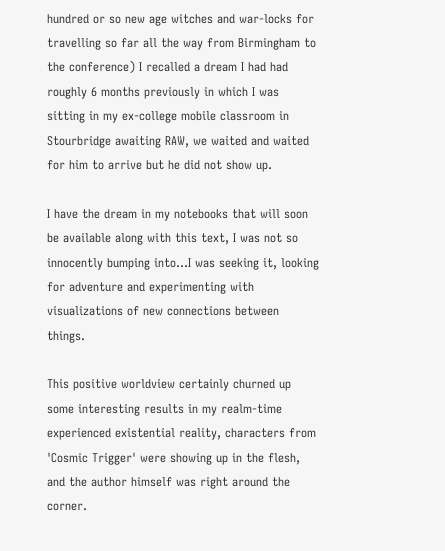hundred or so new age witches and war-locks for travelling so far all the way from Birmingham to the conference) I recalled a dream I had had roughly 6 months previously in which I was sitting in my ex-college mobile classroom in Stourbridge awaiting RAW, we waited and waited for him to arrive but he did not show up.

I have the dream in my notebooks that will soon be available along with this text, I was not so innocently bumping into...I was seeking it, looking for adventure and experimenting with visualizations of new connections between things.

This positive worldview certainly churned up some interesting results in my realm-time experienced existential reality, characters from 'Cosmic Trigger' were showing up in the flesh, and the author himself was right around the corner.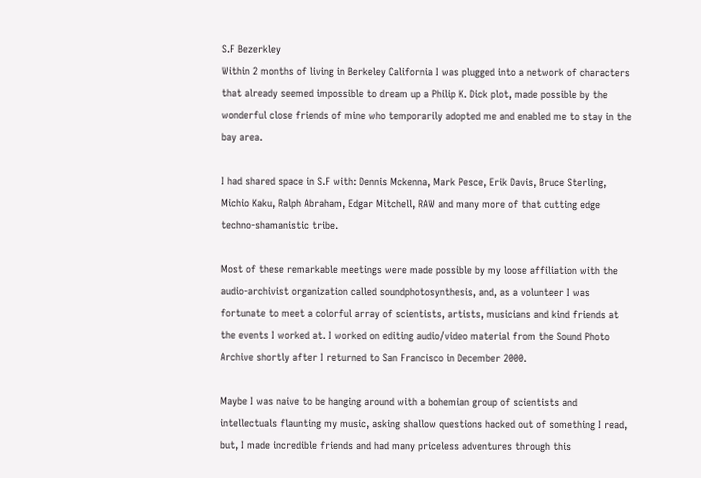S.F Bezerkley
Within 2 months of living in Berkeley California I was plugged into a network of characters that already seemed impossible to dream up a Philip K. Dick plot, made possible by the wonderful close friends of mine who temporarily adopted me and enabled me to stay in the bay area.

I had shared space in S.F with: Dennis Mckenna, Mark Pesce, Erik Davis, Bruce Sterling, Michio Kaku, Ralph Abraham, Edgar Mitchell, RAW and many more of that cutting edge techno-shamanistic tribe.

Most of these remarkable meetings were made possible by my loose affiliation with the audio-archivist organization called soundphotosynthesis, and, as a volunteer I was fortunate to meet a colorful array of scientists, artists, musicians and kind friends at the events I worked at. I worked on editing audio/video material from the Sound Photo Archive shortly after I returned to San Francisco in December 2000.

Maybe I was naive to be hanging around with a bohemian group of scientists and intellectuals flaunting my music, asking shallow questions hacked out of something I read, but, I made incredible friends and had many priceless adventures through this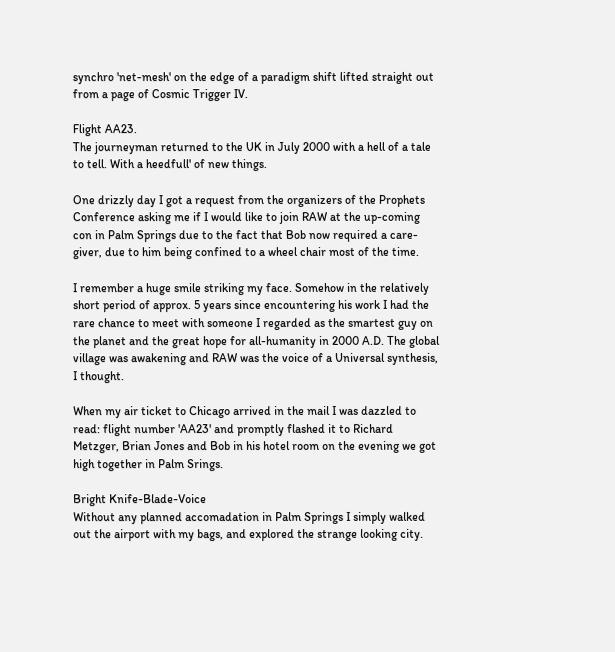synchro 'net-mesh' on the edge of a paradigm shift lifted straight out from a page of Cosmic Trigger IV.

Flight AA23.
The journeyman returned to the UK in July 2000 with a hell of a tale to tell. With a heedfull' of new things.

One drizzly day I got a request from the organizers of the Prophets Conference asking me if I would like to join RAW at the up-coming con in Palm Springs due to the fact that Bob now required a care-giver, due to him being confined to a wheel chair most of the time.

I remember a huge smile striking my face. Somehow in the relatively short period of approx. 5 years since encountering his work I had the rare chance to meet with someone I regarded as the smartest guy on the planet and the great hope for all-humanity in 2000 A.D. The global village was awakening and RAW was the voice of a Universal synthesis, I thought.

When my air ticket to Chicago arrived in the mail I was dazzled to read: flight number 'AA23' and promptly flashed it to Richard Metzger, Brian Jones and Bob in his hotel room on the evening we got high together in Palm Srings.

Bright Knife-Blade-Voice
Without any planned accomadation in Palm Springs I simply walked out the airport with my bags, and explored the strange looking city.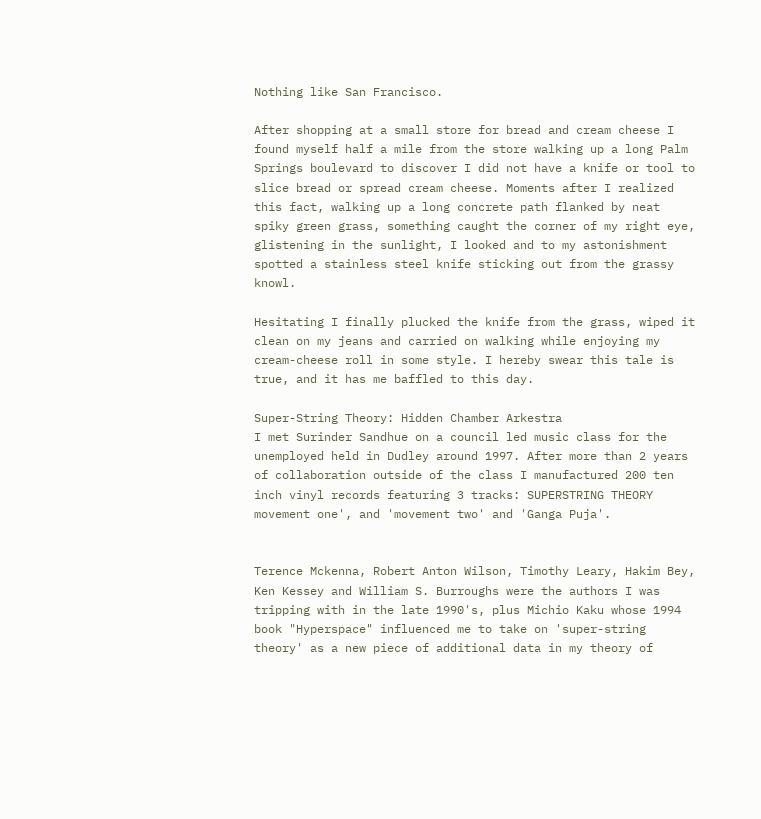Nothing like San Francisco.

After shopping at a small store for bread and cream cheese I found myself half a mile from the store walking up a long Palm Springs boulevard to discover I did not have a knife or tool to slice bread or spread cream cheese. Moments after I realized this fact, walking up a long concrete path flanked by neat spiky green grass, something caught the corner of my right eye, glistening in the sunlight, I looked and to my astonishment spotted a stainless steel knife sticking out from the grassy knowl.

Hesitating I finally plucked the knife from the grass, wiped it clean on my jeans and carried on walking while enjoying my cream-cheese roll in some style. I hereby swear this tale is true, and it has me baffled to this day.

Super-String Theory: Hidden Chamber Arkestra
I met Surinder Sandhue on a council led music class for the unemployed held in Dudley around 1997. After more than 2 years of collaboration outside of the class I manufactured 200 ten inch vinyl records featuring 3 tracks: SUPERSTRING THEORY movement one', and 'movement two' and 'Ganga Puja'.


Terence Mckenna, Robert Anton Wilson, Timothy Leary, Hakim Bey, Ken Kessey and William S. Burroughs were the authors I was tripping with in the late 1990's, plus Michio Kaku whose 1994 book "Hyperspace" influenced me to take on 'super-string theory' as a new piece of additional data in my theory of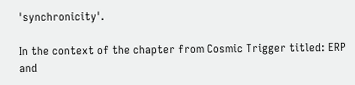'synchronicity'.

In the context of the chapter from Cosmic Trigger titled: ERP and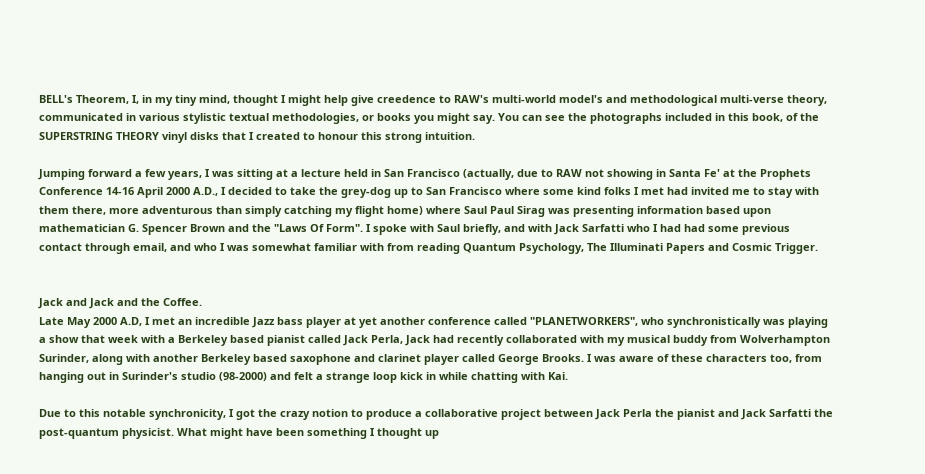BELL's Theorem, I, in my tiny mind, thought I might help give creedence to RAW's multi-world model's and methodological multi-verse theory, communicated in various stylistic textual methodologies, or books you might say. You can see the photographs included in this book, of the SUPERSTRING THEORY vinyl disks that I created to honour this strong intuition.

Jumping forward a few years, I was sitting at a lecture held in San Francisco (actually, due to RAW not showing in Santa Fe' at the Prophets Conference 14-16 April 2000 A.D., I decided to take the grey-dog up to San Francisco where some kind folks I met had invited me to stay with them there, more adventurous than simply catching my flight home) where Saul Paul Sirag was presenting information based upon mathematician G. Spencer Brown and the "Laws Of Form". I spoke with Saul briefly, and with Jack Sarfatti who I had had some previous contact through email, and who I was somewhat familiar with from reading Quantum Psychology, The Illuminati Papers and Cosmic Trigger.


Jack and Jack and the Coffee.
Late May 2000 A.D, I met an incredible Jazz bass player at yet another conference called "PLANETWORKERS", who synchronistically was playing a show that week with a Berkeley based pianist called Jack Perla, Jack had recently collaborated with my musical buddy from Wolverhampton Surinder, along with another Berkeley based saxophone and clarinet player called George Brooks. I was aware of these characters too, from hanging out in Surinder's studio (98-2000) and felt a strange loop kick in while chatting with Kai.

Due to this notable synchronicity, I got the crazy notion to produce a collaborative project between Jack Perla the pianist and Jack Sarfatti the post-quantum physicist. What might have been something I thought up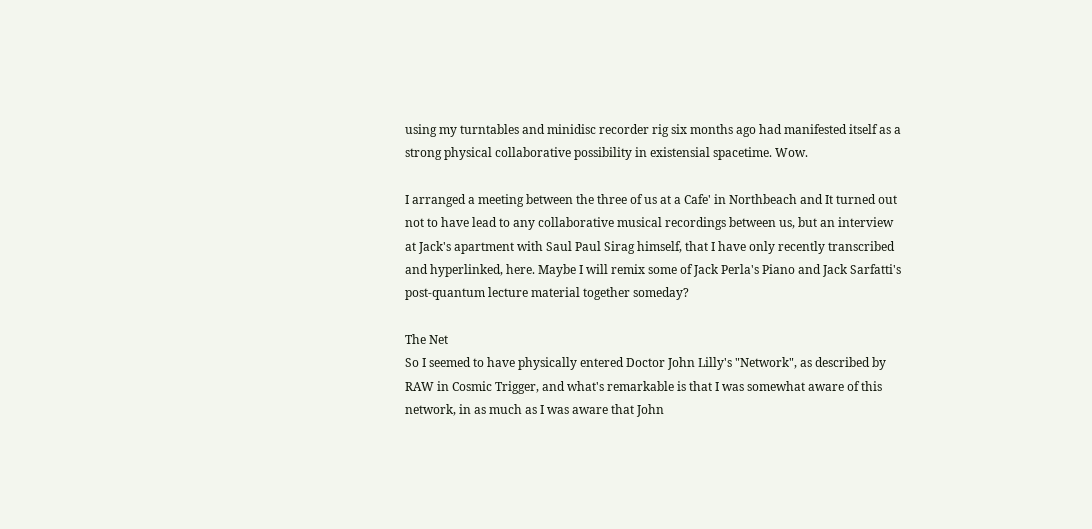using my turntables and minidisc recorder rig six months ago had manifested itself as a strong physical collaborative possibility in existensial spacetime. Wow.

I arranged a meeting between the three of us at a Cafe' in Northbeach and It turned out not to have lead to any collaborative musical recordings between us, but an interview at Jack's apartment with Saul Paul Sirag himself, that I have only recently transcribed and hyperlinked, here. Maybe I will remix some of Jack Perla's Piano and Jack Sarfatti's post-quantum lecture material together someday?

The Net
So I seemed to have physically entered Doctor John Lilly's "Network", as described by RAW in Cosmic Trigger, and what's remarkable is that I was somewhat aware of this network, in as much as I was aware that John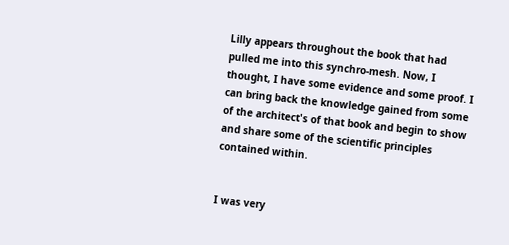Lilly appears throughout the book that had pulled me into this synchro-mesh. Now, I thought, I have some evidence and some proof. I can bring back the knowledge gained from some of the architect's of that book and begin to show and share some of the scientific principles contained within.


I was very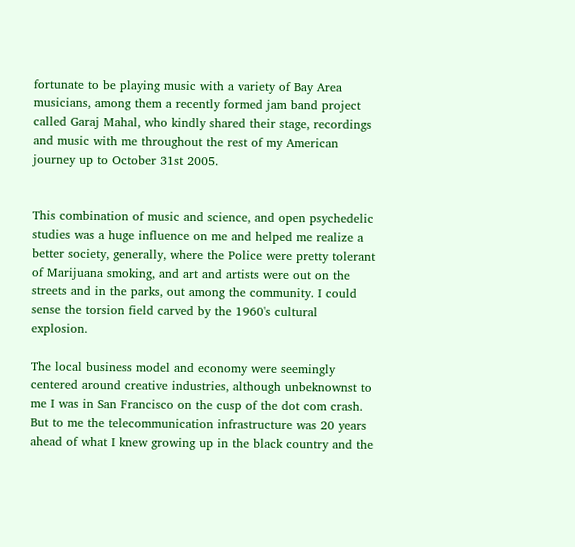fortunate to be playing music with a variety of Bay Area musicians, among them a recently formed jam band project called Garaj Mahal, who kindly shared their stage, recordings and music with me throughout the rest of my American journey up to October 31st 2005.


This combination of music and science, and open psychedelic studies was a huge influence on me and helped me realize a better society, generally, where the Police were pretty tolerant of Marijuana smoking, and art and artists were out on the streets and in the parks, out among the community. I could sense the torsion field carved by the 1960's cultural explosion.

The local business model and economy were seemingly centered around creative industries, although unbeknownst to me I was in San Francisco on the cusp of the dot com crash. But to me the telecommunication infrastructure was 20 years ahead of what I knew growing up in the black country and the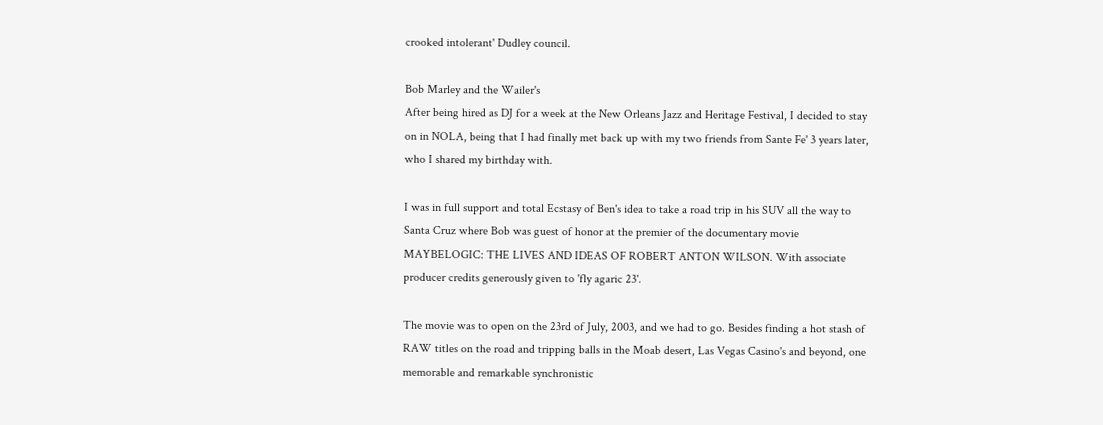crooked intolerant' Dudley council.

Bob Marley and the Wailer's
After being hired as DJ for a week at the New Orleans Jazz and Heritage Festival, I decided to stay on in NOLA, being that I had finally met back up with my two friends from Sante Fe' 3 years later, who I shared my birthday with.

I was in full support and total Ecstasy of Ben's idea to take a road trip in his SUV all the way to Santa Cruz where Bob was guest of honor at the premier of the documentary movie MAYBELOGIC: THE LIVES AND IDEAS OF ROBERT ANTON WILSON. With associate producer credits generously given to 'fly agaric 23'.

The movie was to open on the 23rd of July, 2003, and we had to go. Besides finding a hot stash of RAW titles on the road and tripping balls in the Moab desert, Las Vegas Casino's and beyond, one memorable and remarkable synchronistic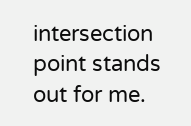intersection point stands out for me.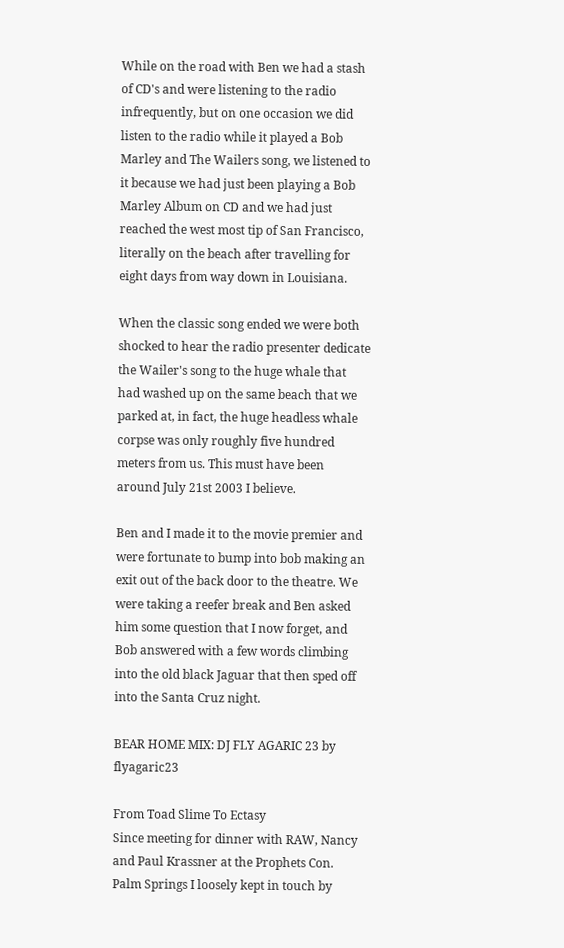While on the road with Ben we had a stash of CD's and were listening to the radio infrequently, but on one occasion we did listen to the radio while it played a Bob Marley and The Wailers song, we listened to it because we had just been playing a Bob Marley Album on CD and we had just reached the west most tip of San Francisco, literally on the beach after travelling for eight days from way down in Louisiana.

When the classic song ended we were both shocked to hear the radio presenter dedicate the Wailer's song to the huge whale that had washed up on the same beach that we parked at, in fact, the huge headless whale corpse was only roughly five hundred meters from us. This must have been around July 21st 2003 I believe.

Ben and I made it to the movie premier and were fortunate to bump into bob making an exit out of the back door to the theatre. We were taking a reefer break and Ben asked him some question that I now forget, and Bob answered with a few words climbing into the old black Jaguar that then sped off into the Santa Cruz night.

BEAR HOME MIX: DJ FLY AGARIC 23 by flyagaric23

From Toad Slime To Ectasy
Since meeting for dinner with RAW, Nancy and Paul Krassner at the Prophets Con. Palm Springs I loosely kept in touch by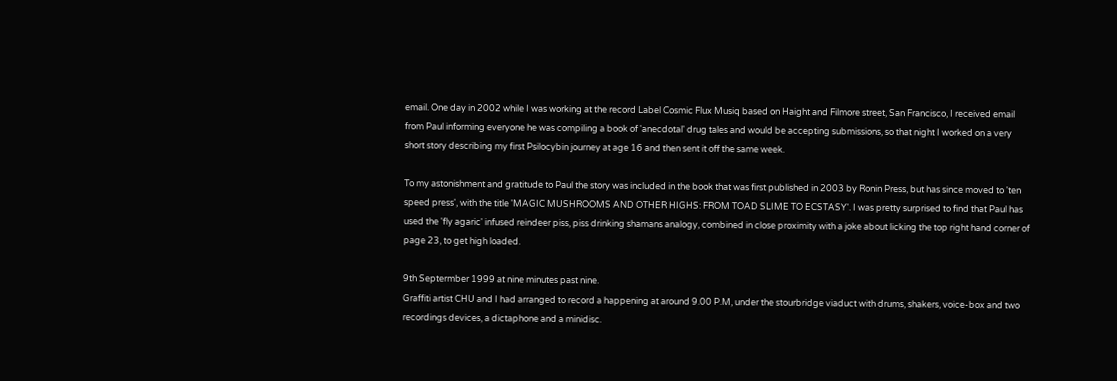email. One day in 2002 while I was working at the record Label Cosmic Flux Musiq based on Haight and Filmore street, San Francisco, I received email from Paul informing everyone he was compiling a book of 'anecdotal' drug tales and would be accepting submissions, so that night I worked on a very short story describing my first Psilocybin journey at age 16 and then sent it off the same week.

To my astonishment and gratitude to Paul the story was included in the book that was first published in 2003 by Ronin Press, but has since moved to 'ten speed press', with the title 'MAGIC MUSHROOMS AND OTHER HIGHS: FROM TOAD SLIME TO ECSTASY'. I was pretty surprised to find that Paul has used the 'fly agaric' infused reindeer piss, piss drinking shamans analogy, combined in close proximity with a joke about licking the top right hand corner of page 23, to get high loaded.

9th Septermber 1999 at nine minutes past nine.
Graffiti artist CHU and I had arranged to record a happening at around 9.00 P.M, under the stourbridge viaduct with drums, shakers, voice-box and two recordings devices, a dictaphone and a minidisc.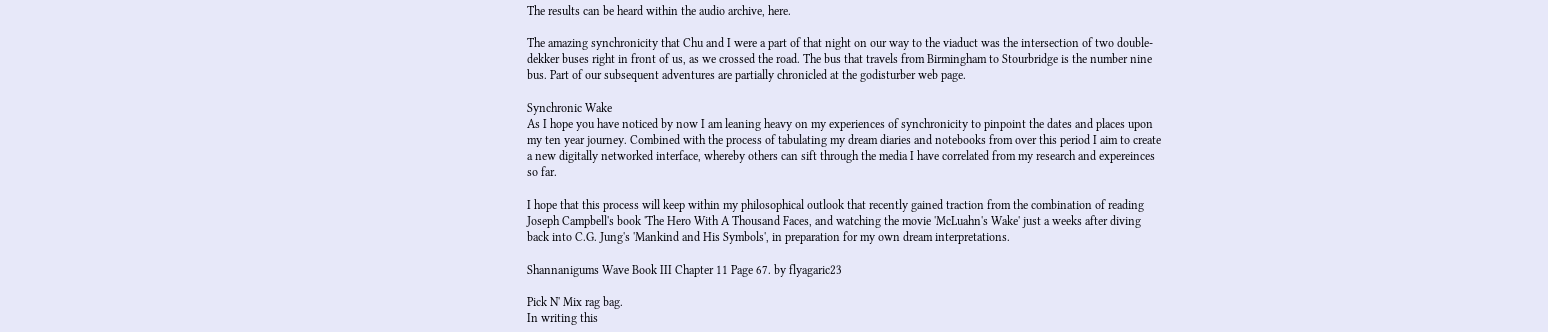The results can be heard within the audio archive, here.

The amazing synchronicity that Chu and I were a part of that night on our way to the viaduct was the intersection of two double-dekker buses right in front of us, as we crossed the road. The bus that travels from Birmingham to Stourbridge is the number nine bus. Part of our subsequent adventures are partially chronicled at the godisturber web page.

Synchronic Wake
As I hope you have noticed by now I am leaning heavy on my experiences of synchronicity to pinpoint the dates and places upon my ten year journey. Combined with the process of tabulating my dream diaries and notebooks from over this period I aim to create a new digitally networked interface, whereby others can sift through the media I have correlated from my research and expereinces so far.

I hope that this process will keep within my philosophical outlook that recently gained traction from the combination of reading Joseph Campbell's book 'The Hero With A Thousand Faces, and watching the movie 'McLuahn's Wake' just a weeks after diving back into C.G. Jung's 'Mankind and His Symbols', in preparation for my own dream interpretations.

Shannanigums Wave Book III Chapter 11 Page 67. by flyagaric23

Pick N' Mix rag bag.
In writing this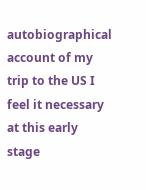autobiographical account of my trip to the US I feel it necessary at this early stage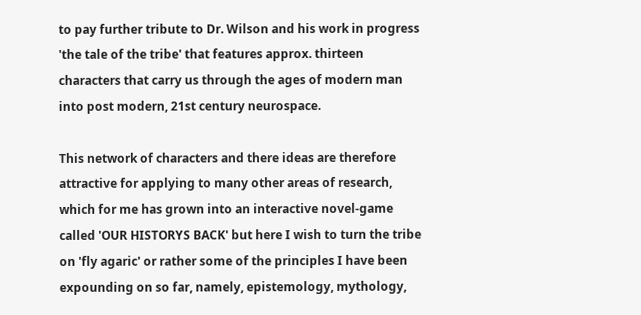to pay further tribute to Dr. Wilson and his work in progress 'the tale of the tribe' that features approx. thirteen characters that carry us through the ages of modern man into post modern, 21st century neurospace.

This network of characters and there ideas are therefore attractive for applying to many other areas of research, which for me has grown into an interactive novel-game called 'OUR HISTORYS BACK' but here I wish to turn the tribe on 'fly agaric' or rather some of the principles I have been expounding on so far, namely, epistemology, mythology,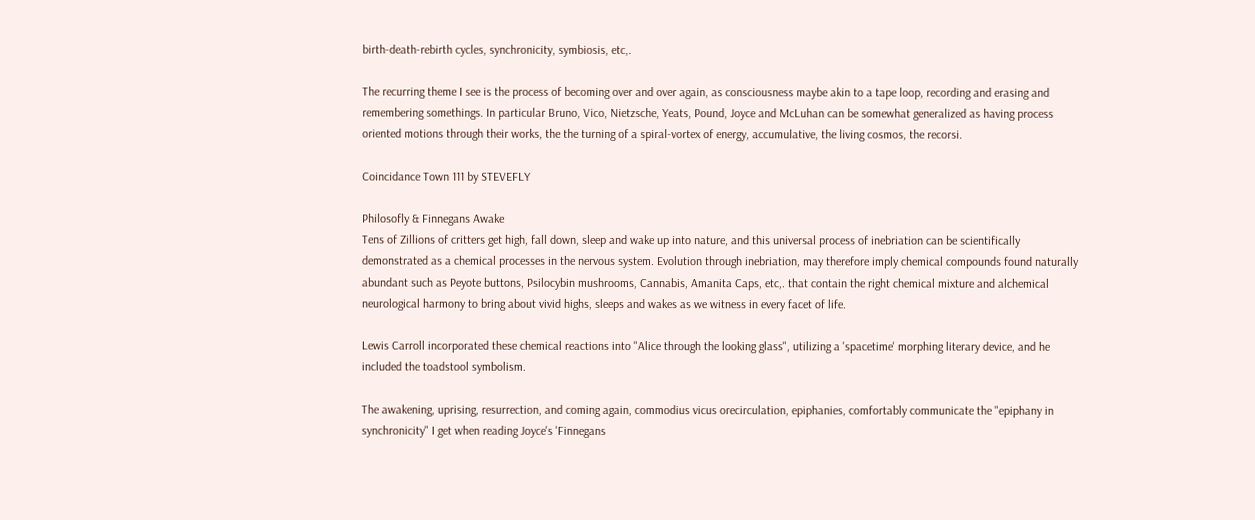birth-death-rebirth cycles, synchronicity, symbiosis, etc,.

The recurring theme I see is the process of becoming over and over again, as consciousness maybe akin to a tape loop, recording and erasing and remembering somethings. In particular Bruno, Vico, Nietzsche, Yeats, Pound, Joyce and McLuhan can be somewhat generalized as having process oriented motions through their works, the the turning of a spiral-vortex of energy, accumulative, the living cosmos, the recorsi.

Coincidance Town 111 by STEVEFLY

Philosofly & Finnegans Awake
Tens of Zillions of critters get high, fall down, sleep and wake up into nature, and this universal process of inebriation can be scientifically demonstrated as a chemical processes in the nervous system. Evolution through inebriation, may therefore imply chemical compounds found naturally abundant such as Peyote buttons, Psilocybin mushrooms, Cannabis, Amanita Caps, etc,. that contain the right chemical mixture and alchemical neurological harmony to bring about vivid highs, sleeps and wakes as we witness in every facet of life.

Lewis Carroll incorporated these chemical reactions into "Alice through the looking glass", utilizing a 'spacetime' morphing literary device, and he included the toadstool symbolism.

The awakening, uprising, resurrection, and coming again, commodius vicus orecirculation, epiphanies, comfortably communicate the "epiphany in synchronicity" I get when reading Joyce's 'Finnegans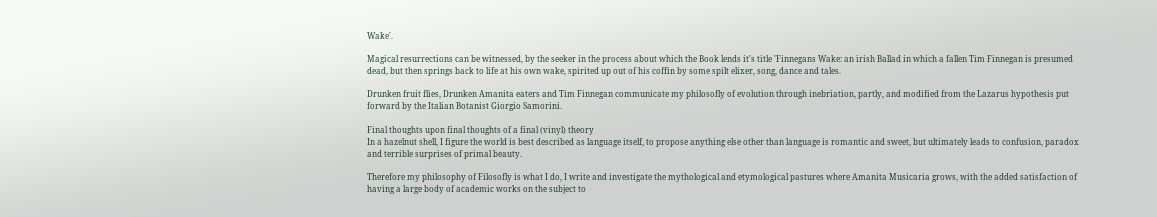Wake'.

Magical resurrections can be witnessed, by the seeker in the process about which the Book lends it's title 'Finnegans Wake: an irish Ballad in which a fallen Tim Finnegan is presumed dead, but then springs back to life at his own wake, spirited up out of his coffin by some spilt elixer, song, dance and tales.

Drunken fruit flies, Drunken Amanita eaters and Tim Finnegan communicate my philosofly of evolution through inebriation, partly, and modified from the Lazarus hypothesis put forward by the Italian Botanist Giorgio Samorini.

Final thoughts upon final thoughts of a final (vinyl) theory
In a hazelnut shell, I figure the world is best described as language itself, to propose anything else other than language is romantic and sweet, but ultimately leads to confusion, paradox and terrible surprises of primal beauty.

Therefore my philosophy of Filosofly is what I do, I write and investigate the mythological and etymological pastures where Amanita Musicaria grows, with the added satisfaction of having a large body of academic works on the subject to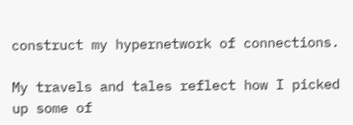construct my hypernetwork of connections.

My travels and tales reflect how I picked up some of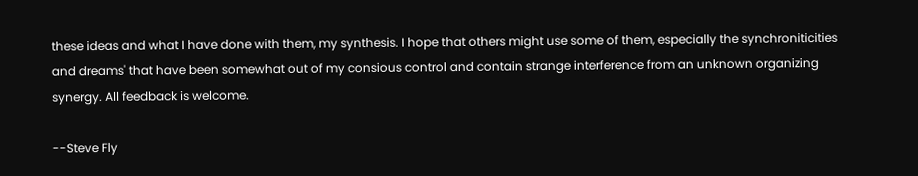these ideas and what I have done with them, my synthesis. I hope that others might use some of them, especially the synchroniticities and dreams' that have been somewhat out of my consious control and contain strange interference from an unknown organizing synergy. All feedback is welcome.

--Steve Fly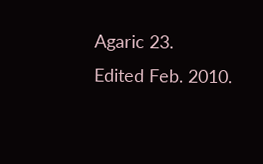Agaric 23.
Edited Feb. 2010.